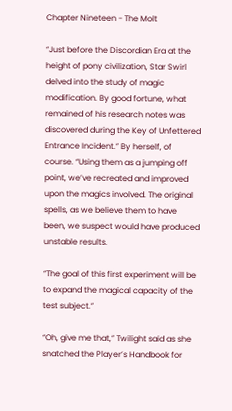Chapter Nineteen - The Molt

“Just before the Discordian Era at the height of pony civilization, Star Swirl delved into the study of magic modification. By good fortune, what remained of his research notes was discovered during the Key of Unfettered Entrance Incident.” By herself, of course. “Using them as a jumping off point, we’ve recreated and improved upon the magics involved. The original spells, as we believe them to have been, we suspect would have produced unstable results.

“The goal of this first experiment will be to expand the magical capacity of the test subject.”

“Oh, give me that,” Twilight said as she snatched the Player’s Handbook for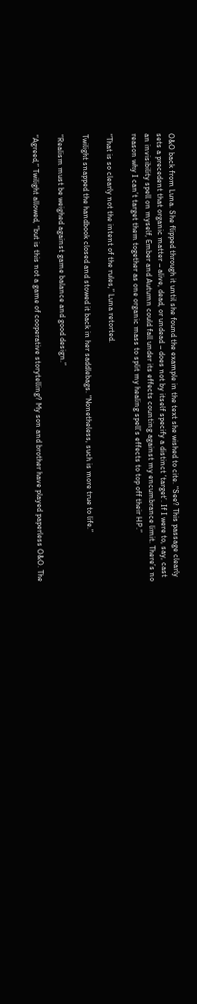O&O back from Luna. She flipped through it until she found the example in the text she wished to cite. “See? This passage clearly sets a precedent that organic matter – alive, dead, or undead – does not by itself specify a distinct ‘target’. If I were to, say, cast an invisibility spell on myself, Ember and Autumn could fall under its effects counting against my encumbrance limit. There’s no reason why I can’t target them together as one organic mass to split my healing spell’s effects to top off their HP.”

“That is so clearly not the intent of the rules,” Luna retorted.

Twilight snapped the handbook closed and stowed it back in her saddlebags. “Nonetheless, such is more true to life.”

“Realism must be weighed against game balance and good design.”

“Agreed,” Twilight allowed, “but is this not a game of cooperative storytelling? My son and brother have played paperless O&O. The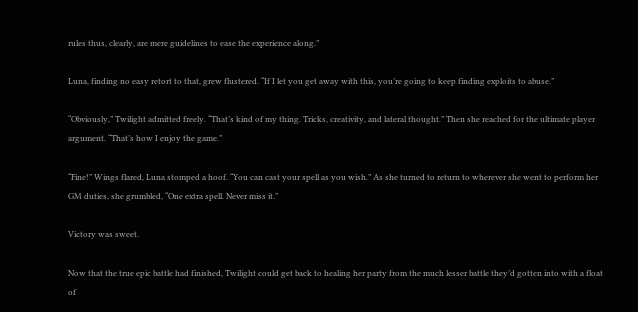rules thus, clearly, are mere guidelines to ease the experience along.”

Luna, finding no easy retort to that, grew flustered. “If I let you get away with this, you’re going to keep finding exploits to abuse.”

“Obviously,” Twilight admitted freely. “That’s kind of my thing. Tricks, creativity, and lateral thought.” Then she reached for the ultimate player argument. “That’s how I enjoy the game.”

“Fine!” Wings flared, Luna stomped a hoof. “You can cast your spell as you wish.” As she turned to return to wherever she went to perform her GM duties, she grumbled, “One extra spell. Never miss it.”

Victory was sweet.

Now that the true epic battle had finished, Twilight could get back to healing her party from the much lesser battle they’d gotten into with a float of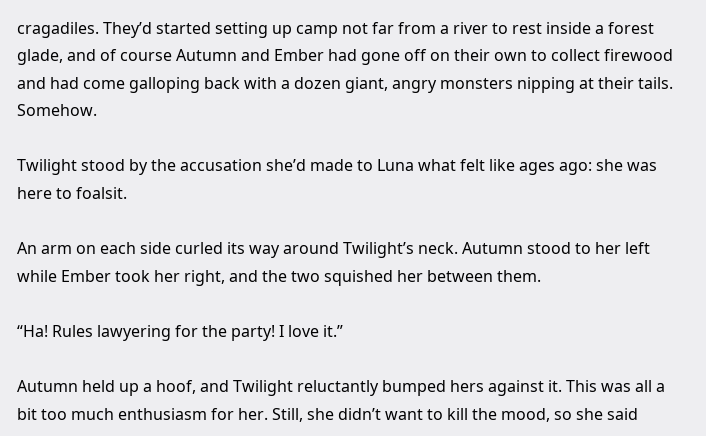cragadiles. They’d started setting up camp not far from a river to rest inside a forest glade, and of course Autumn and Ember had gone off on their own to collect firewood and had come galloping back with a dozen giant, angry monsters nipping at their tails. Somehow.

Twilight stood by the accusation she’d made to Luna what felt like ages ago: she was here to foalsit.

An arm on each side curled its way around Twilight’s neck. Autumn stood to her left while Ember took her right, and the two squished her between them.

“Ha! Rules lawyering for the party! I love it.”

Autumn held up a hoof, and Twilight reluctantly bumped hers against it. This was all a bit too much enthusiasm for her. Still, she didn’t want to kill the mood, so she said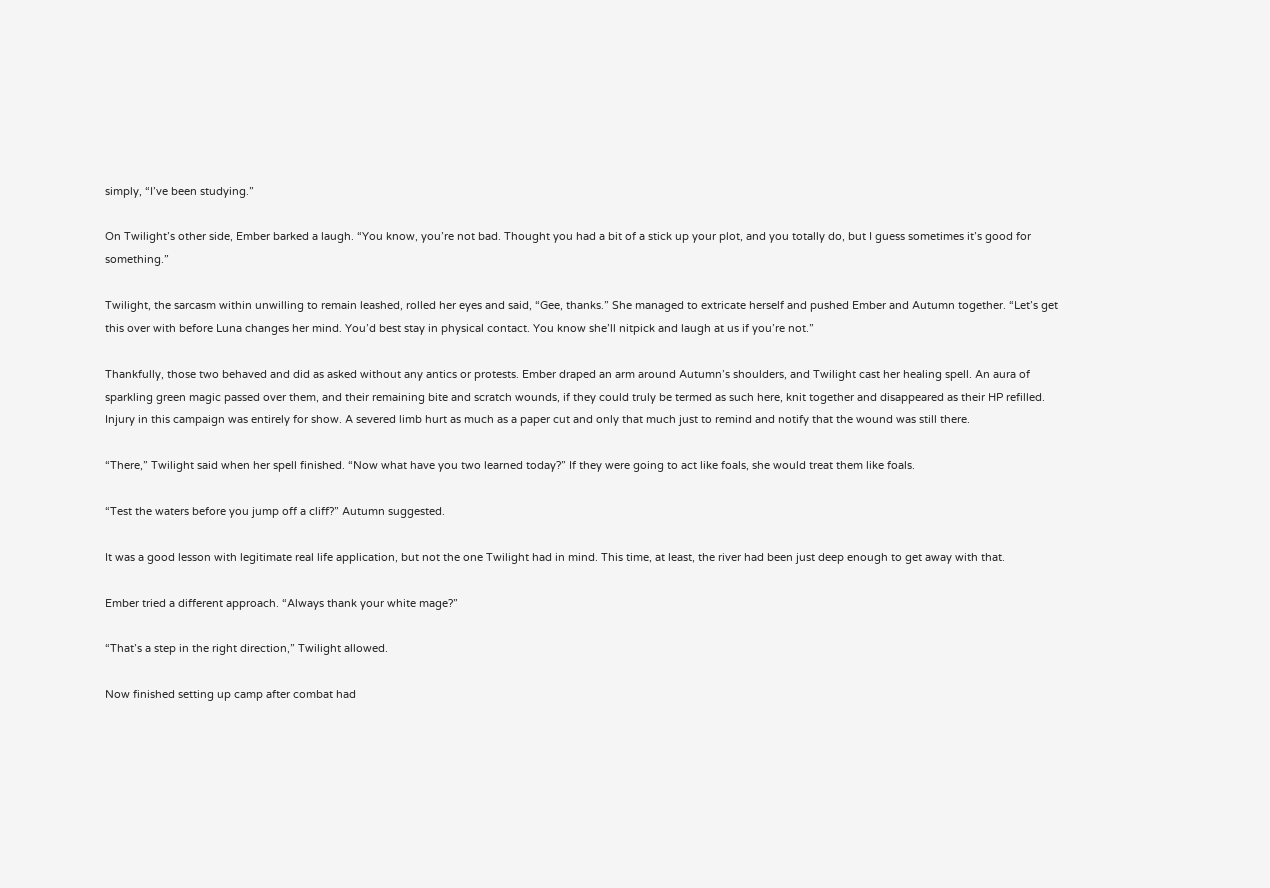simply, “I’ve been studying.”

On Twilight’s other side, Ember barked a laugh. “You know, you’re not bad. Thought you had a bit of a stick up your plot, and you totally do, but I guess sometimes it’s good for something.”

Twilight, the sarcasm within unwilling to remain leashed, rolled her eyes and said, “Gee, thanks.” She managed to extricate herself and pushed Ember and Autumn together. “Let’s get this over with before Luna changes her mind. You’d best stay in physical contact. You know she’ll nitpick and laugh at us if you’re not.”

Thankfully, those two behaved and did as asked without any antics or protests. Ember draped an arm around Autumn’s shoulders, and Twilight cast her healing spell. An aura of sparkling green magic passed over them, and their remaining bite and scratch wounds, if they could truly be termed as such here, knit together and disappeared as their HP refilled. Injury in this campaign was entirely for show. A severed limb hurt as much as a paper cut and only that much just to remind and notify that the wound was still there.

“There,” Twilight said when her spell finished. “Now what have you two learned today?” If they were going to act like foals, she would treat them like foals.

“Test the waters before you jump off a cliff?” Autumn suggested.

It was a good lesson with legitimate real life application, but not the one Twilight had in mind. This time, at least, the river had been just deep enough to get away with that.

Ember tried a different approach. “Always thank your white mage?”

“That’s a step in the right direction,” Twilight allowed.

Now finished setting up camp after combat had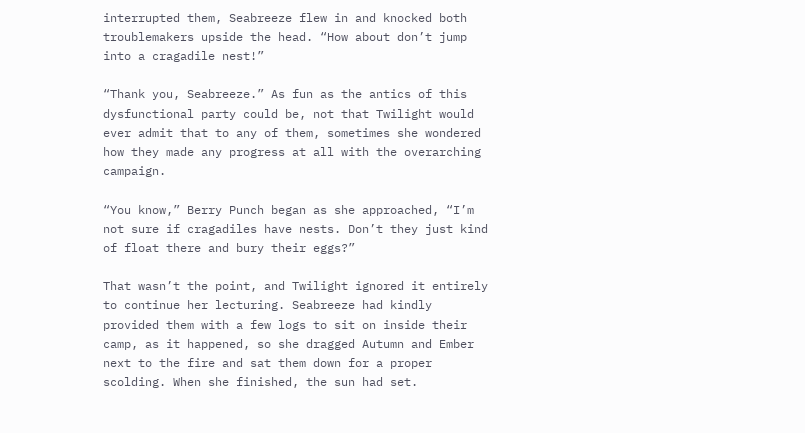interrupted them, Seabreeze flew in and knocked both troublemakers upside the head. “How about don’t jump into a cragadile nest!”

“Thank you, Seabreeze.” As fun as the antics of this dysfunctional party could be, not that Twilight would ever admit that to any of them, sometimes she wondered how they made any progress at all with the overarching campaign.

“You know,” Berry Punch began as she approached, “I’m not sure if cragadiles have nests. Don’t they just kind of float there and bury their eggs?”

That wasn’t the point, and Twilight ignored it entirely to continue her lecturing. Seabreeze had kindly provided them with a few logs to sit on inside their camp, as it happened, so she dragged Autumn and Ember next to the fire and sat them down for a proper scolding. When she finished, the sun had set.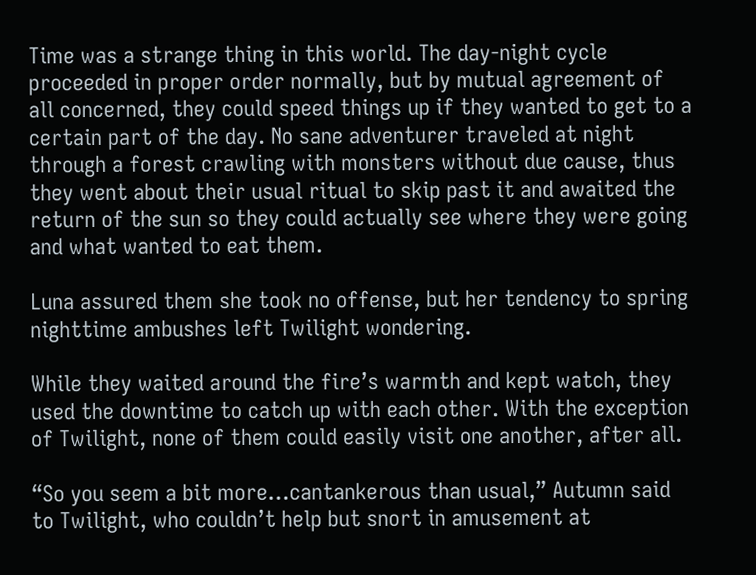Time was a strange thing in this world. The day-night cycle proceeded in proper order normally, but by mutual agreement of all concerned, they could speed things up if they wanted to get to a certain part of the day. No sane adventurer traveled at night through a forest crawling with monsters without due cause, thus they went about their usual ritual to skip past it and awaited the return of the sun so they could actually see where they were going and what wanted to eat them.

Luna assured them she took no offense, but her tendency to spring nighttime ambushes left Twilight wondering.

While they waited around the fire’s warmth and kept watch, they used the downtime to catch up with each other. With the exception of Twilight, none of them could easily visit one another, after all.

“So you seem a bit more…cantankerous than usual,” Autumn said to Twilight, who couldn’t help but snort in amusement at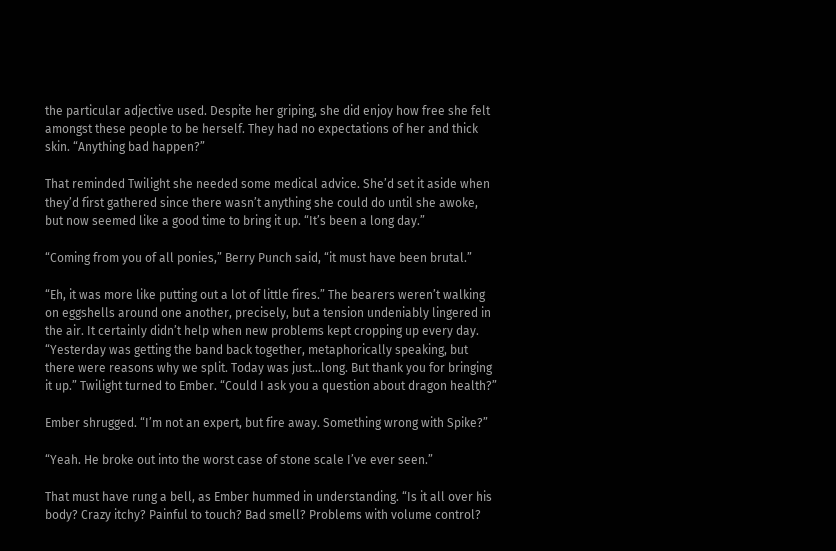the particular adjective used. Despite her griping, she did enjoy how free she felt amongst these people to be herself. They had no expectations of her and thick skin. “Anything bad happen?”

That reminded Twilight she needed some medical advice. She’d set it aside when they’d first gathered since there wasn’t anything she could do until she awoke, but now seemed like a good time to bring it up. “It’s been a long day.”

“Coming from you of all ponies,” Berry Punch said, “it must have been brutal.”

“Eh, it was more like putting out a lot of little fires.” The bearers weren’t walking on eggshells around one another, precisely, but a tension undeniably lingered in the air. It certainly didn’t help when new problems kept cropping up every day. “Yesterday was getting the band back together, metaphorically speaking, but there were reasons why we split. Today was just…long. But thank you for bringing it up.” Twilight turned to Ember. “Could I ask you a question about dragon health?”

Ember shrugged. “I’m not an expert, but fire away. Something wrong with Spike?”

“Yeah. He broke out into the worst case of stone scale I’ve ever seen.”

That must have rung a bell, as Ember hummed in understanding. “Is it all over his body? Crazy itchy? Painful to touch? Bad smell? Problems with volume control?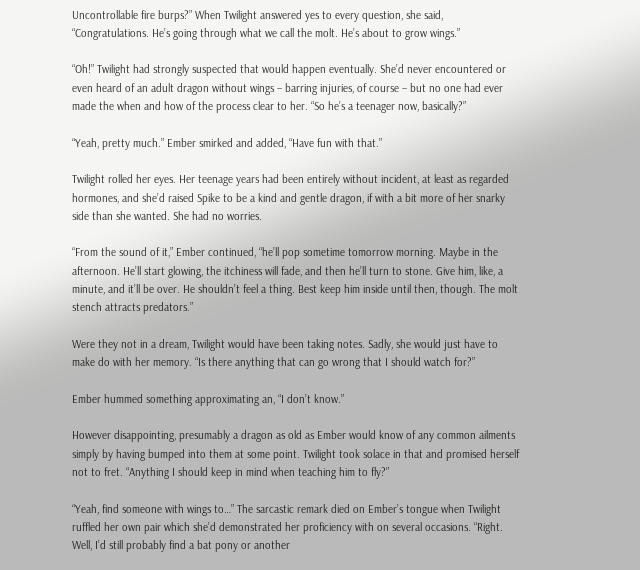Uncontrollable fire burps?” When Twilight answered yes to every question, she said, “Congratulations. He’s going through what we call the molt. He’s about to grow wings.”

“Oh!” Twilight had strongly suspected that would happen eventually. She’d never encountered or even heard of an adult dragon without wings – barring injuries, of course – but no one had ever made the when and how of the process clear to her. “So he’s a teenager now, basically?”

“Yeah, pretty much.” Ember smirked and added, “Have fun with that.”

Twilight rolled her eyes. Her teenage years had been entirely without incident, at least as regarded hormones, and she’d raised Spike to be a kind and gentle dragon, if with a bit more of her snarky side than she wanted. She had no worries.

“From the sound of it,” Ember continued, “he’ll pop sometime tomorrow morning. Maybe in the afternoon. He’ll start glowing, the itchiness will fade, and then he’ll turn to stone. Give him, like, a minute, and it’ll be over. He shouldn’t feel a thing. Best keep him inside until then, though. The molt stench attracts predators.”

Were they not in a dream, Twilight would have been taking notes. Sadly, she would just have to make do with her memory. “Is there anything that can go wrong that I should watch for?”

Ember hummed something approximating an, “I don’t know.”

However disappointing, presumably a dragon as old as Ember would know of any common ailments simply by having bumped into them at some point. Twilight took solace in that and promised herself not to fret. “Anything I should keep in mind when teaching him to fly?”

“Yeah, find someone with wings to…” The sarcastic remark died on Ember’s tongue when Twilight ruffled her own pair which she’d demonstrated her proficiency with on several occasions. “Right. Well, I’d still probably find a bat pony or another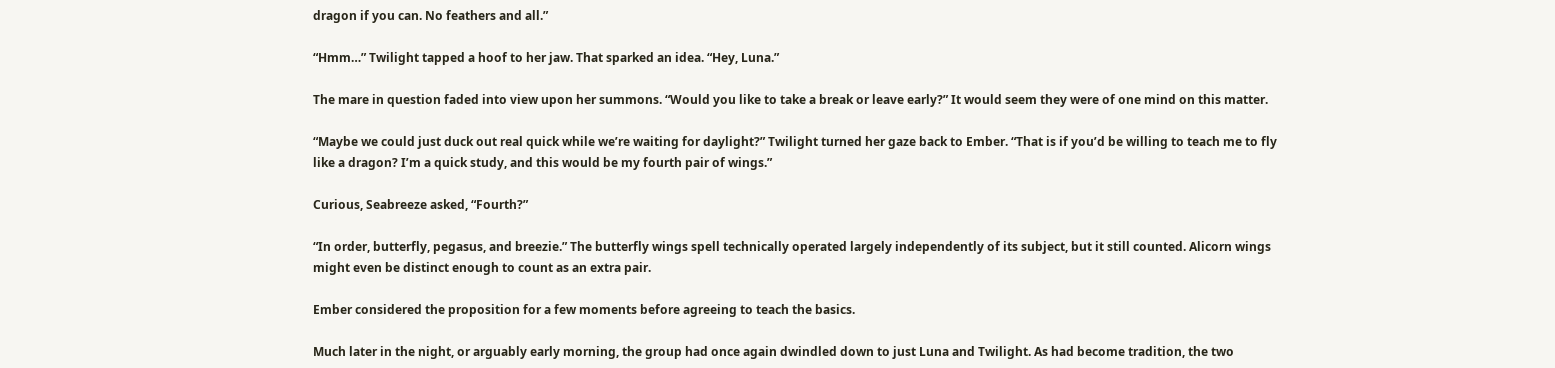dragon if you can. No feathers and all.”

“Hmm…” Twilight tapped a hoof to her jaw. That sparked an idea. “Hey, Luna.”

The mare in question faded into view upon her summons. “Would you like to take a break or leave early?” It would seem they were of one mind on this matter.

“Maybe we could just duck out real quick while we’re waiting for daylight?” Twilight turned her gaze back to Ember. “That is if you’d be willing to teach me to fly like a dragon? I’m a quick study, and this would be my fourth pair of wings.”

Curious, Seabreeze asked, “Fourth?”

“In order, butterfly, pegasus, and breezie.” The butterfly wings spell technically operated largely independently of its subject, but it still counted. Alicorn wings might even be distinct enough to count as an extra pair.

Ember considered the proposition for a few moments before agreeing to teach the basics.

Much later in the night, or arguably early morning, the group had once again dwindled down to just Luna and Twilight. As had become tradition, the two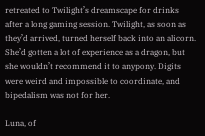retreated to Twilight’s dreamscape for drinks after a long gaming session. Twilight, as soon as they’d arrived, turned herself back into an alicorn. She’d gotten a lot of experience as a dragon, but she wouldn’t recommend it to anypony. Digits were weird and impossible to coordinate, and bipedalism was not for her.

Luna, of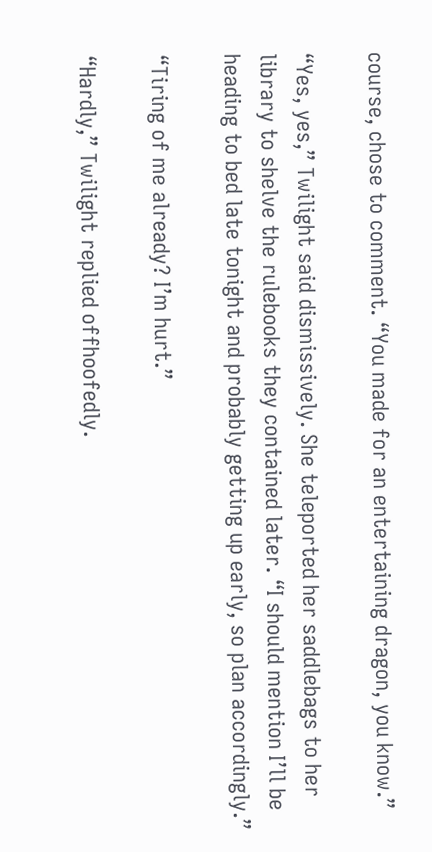course, chose to comment. “You made for an entertaining dragon, you know.”

“Yes, yes,” Twilight said dismissively. She teleported her saddlebags to her library to shelve the rulebooks they contained later. “I should mention I’ll be heading to bed late tonight and probably getting up early, so plan accordingly.”

“Tiring of me already? I’m hurt.”

“Hardly,” Twilight replied offhoofedly.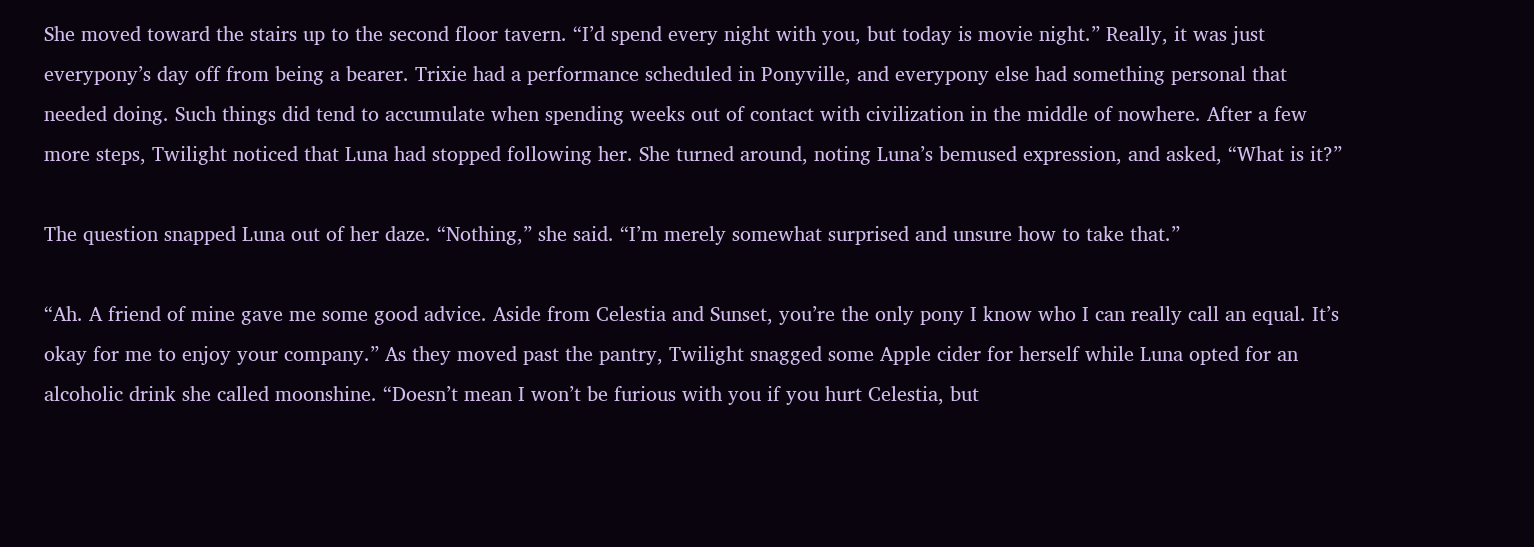She moved toward the stairs up to the second floor tavern. “I’d spend every night with you, but today is movie night.” Really, it was just everypony’s day off from being a bearer. Trixie had a performance scheduled in Ponyville, and everypony else had something personal that needed doing. Such things did tend to accumulate when spending weeks out of contact with civilization in the middle of nowhere. After a few more steps, Twilight noticed that Luna had stopped following her. She turned around, noting Luna’s bemused expression, and asked, “What is it?”

The question snapped Luna out of her daze. “Nothing,” she said. “I’m merely somewhat surprised and unsure how to take that.”

“Ah. A friend of mine gave me some good advice. Aside from Celestia and Sunset, you’re the only pony I know who I can really call an equal. It’s okay for me to enjoy your company.” As they moved past the pantry, Twilight snagged some Apple cider for herself while Luna opted for an alcoholic drink she called moonshine. “Doesn’t mean I won’t be furious with you if you hurt Celestia, but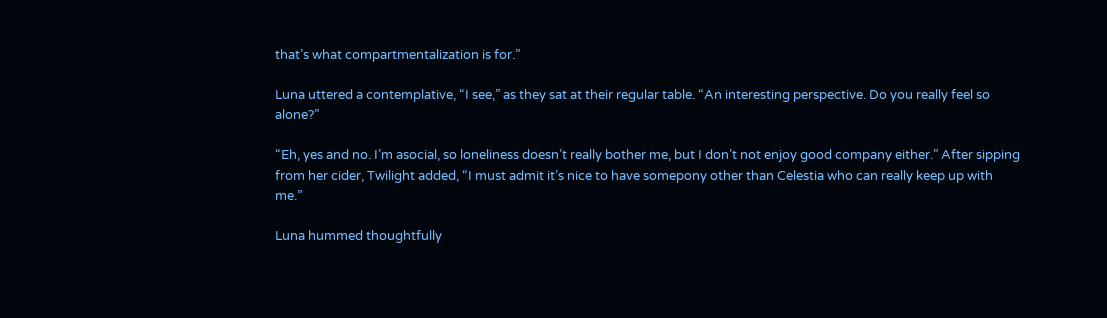that’s what compartmentalization is for.”

Luna uttered a contemplative, “I see,” as they sat at their regular table. “An interesting perspective. Do you really feel so alone?”

“Eh, yes and no. I’m asocial, so loneliness doesn’t really bother me, but I don’t not enjoy good company either.” After sipping from her cider, Twilight added, “I must admit it’s nice to have somepony other than Celestia who can really keep up with me.”

Luna hummed thoughtfully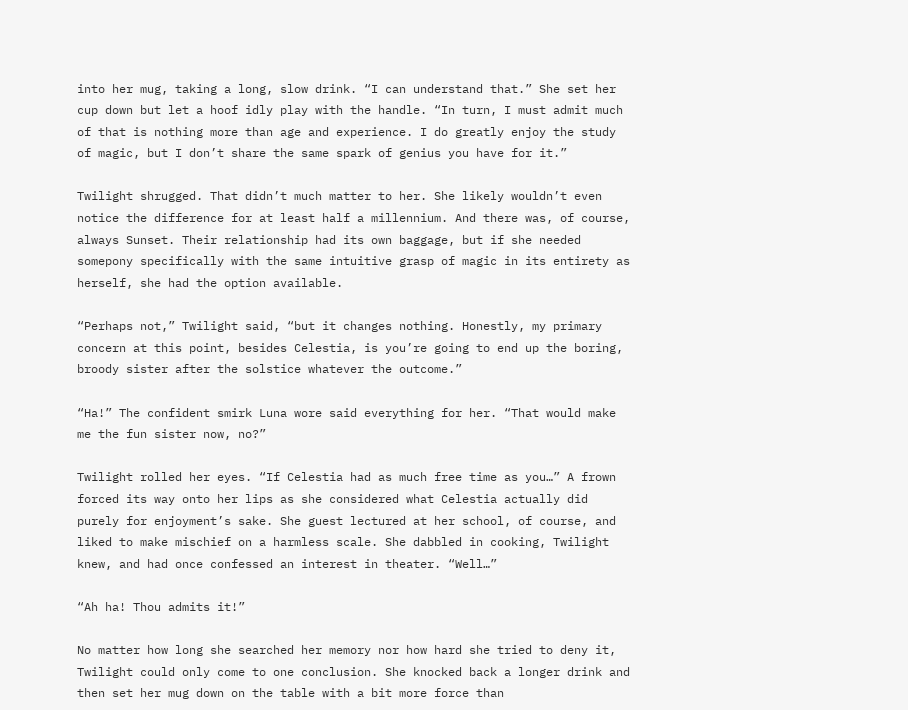into her mug, taking a long, slow drink. “I can understand that.” She set her cup down but let a hoof idly play with the handle. “In turn, I must admit much of that is nothing more than age and experience. I do greatly enjoy the study of magic, but I don’t share the same spark of genius you have for it.”

Twilight shrugged. That didn’t much matter to her. She likely wouldn’t even notice the difference for at least half a millennium. And there was, of course, always Sunset. Their relationship had its own baggage, but if she needed somepony specifically with the same intuitive grasp of magic in its entirety as herself, she had the option available.

“Perhaps not,” Twilight said, “but it changes nothing. Honestly, my primary concern at this point, besides Celestia, is you’re going to end up the boring, broody sister after the solstice whatever the outcome.”

“Ha!” The confident smirk Luna wore said everything for her. “That would make me the fun sister now, no?”

Twilight rolled her eyes. “If Celestia had as much free time as you…” A frown forced its way onto her lips as she considered what Celestia actually did purely for enjoyment’s sake. She guest lectured at her school, of course, and liked to make mischief on a harmless scale. She dabbled in cooking, Twilight knew, and had once confessed an interest in theater. “Well…”

“Ah ha! Thou admits it!”

No matter how long she searched her memory nor how hard she tried to deny it, Twilight could only come to one conclusion. She knocked back a longer drink and then set her mug down on the table with a bit more force than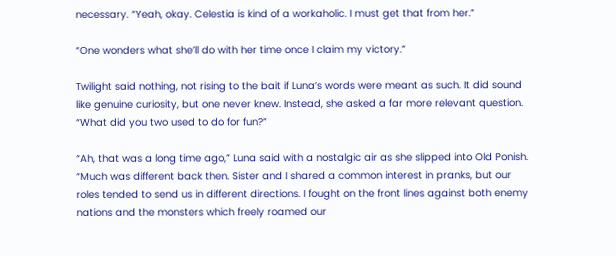necessary. “Yeah, okay. Celestia is kind of a workaholic. I must get that from her.”

“One wonders what she’ll do with her time once I claim my victory.”

Twilight said nothing, not rising to the bait if Luna’s words were meant as such. It did sound like genuine curiosity, but one never knew. Instead, she asked a far more relevant question. “What did you two used to do for fun?”

“Ah, that was a long time ago,” Luna said with a nostalgic air as she slipped into Old Ponish. “Much was different back then. Sister and I shared a common interest in pranks, but our roles tended to send us in different directions. I fought on the front lines against both enemy nations and the monsters which freely roamed our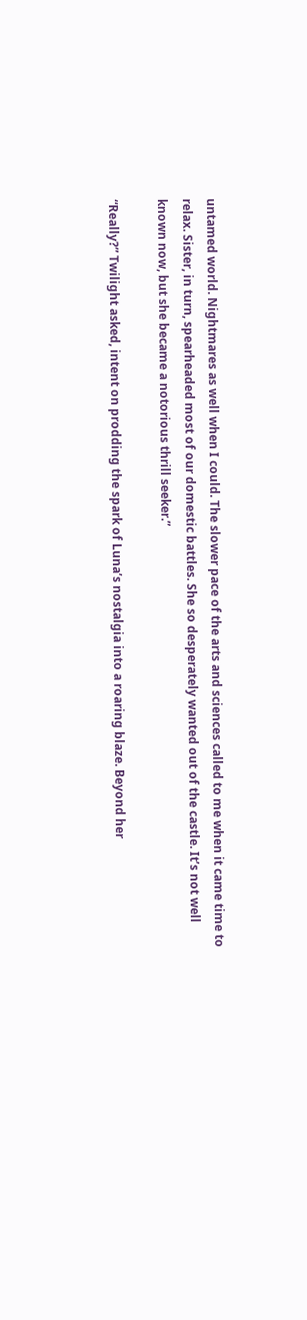untamed world. Nightmares as well when I could. The slower pace of the arts and sciences called to me when it came time to relax. Sister, in turn, spearheaded most of our domestic battles. She so desperately wanted out of the castle. It’s not well known now, but she became a notorious thrill seeker.”

“Really?” Twilight asked, intent on prodding the spark of Luna’s nostalgia into a roaring blaze. Beyond her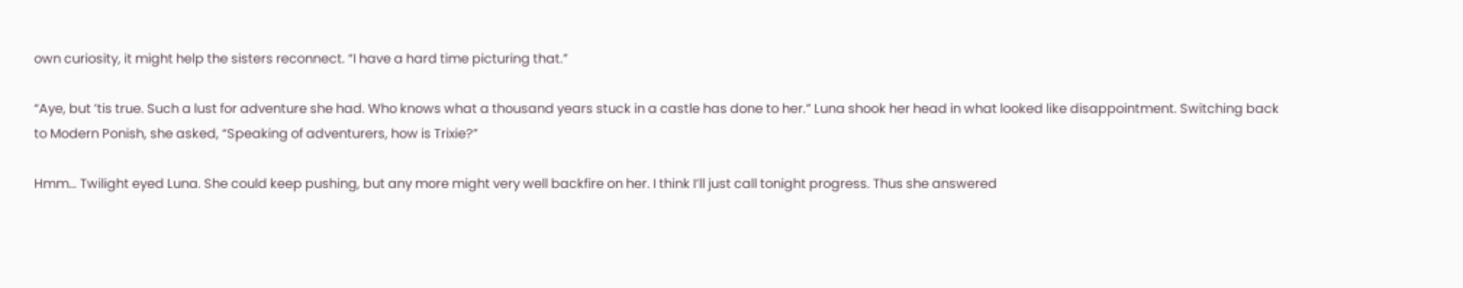own curiosity, it might help the sisters reconnect. “I have a hard time picturing that.”

“Aye, but ’tis true. Such a lust for adventure she had. Who knows what a thousand years stuck in a castle has done to her.” Luna shook her head in what looked like disappointment. Switching back to Modern Ponish, she asked, “Speaking of adventurers, how is Trixie?”

Hmm… Twilight eyed Luna. She could keep pushing, but any more might very well backfire on her. I think I’ll just call tonight progress. Thus she answered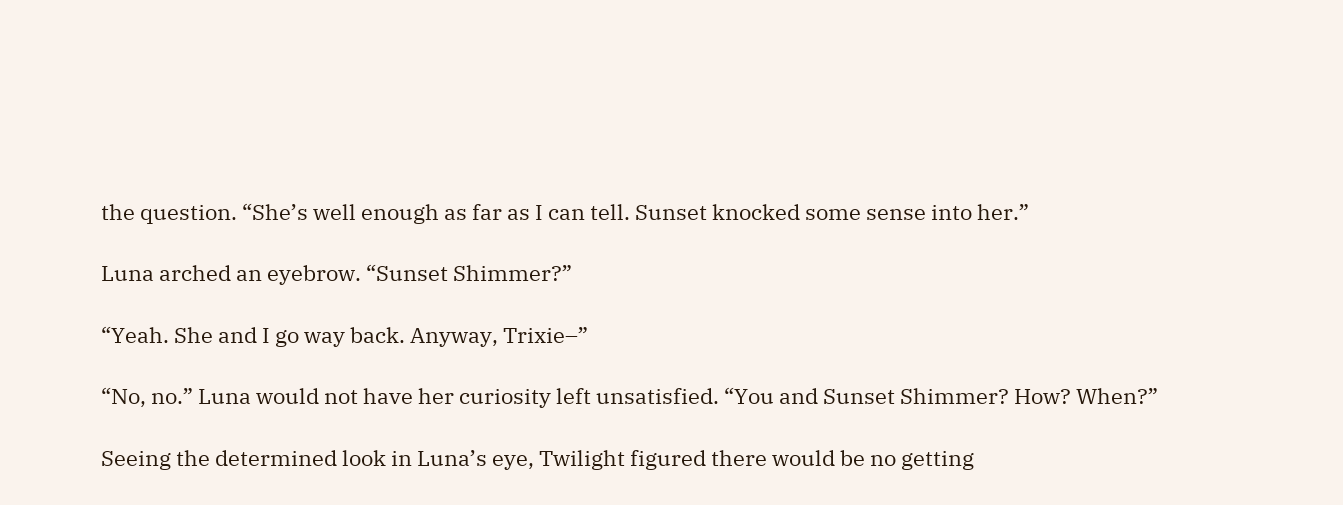the question. “She’s well enough as far as I can tell. Sunset knocked some sense into her.”

Luna arched an eyebrow. “Sunset Shimmer?”

“Yeah. She and I go way back. Anyway, Trixie–”

“No, no.” Luna would not have her curiosity left unsatisfied. “You and Sunset Shimmer? How? When?”

Seeing the determined look in Luna’s eye, Twilight figured there would be no getting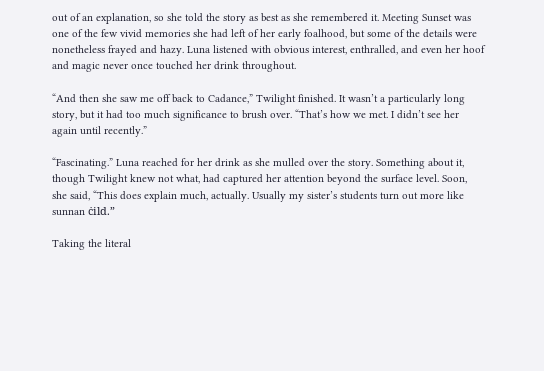out of an explanation, so she told the story as best as she remembered it. Meeting Sunset was one of the few vivid memories she had left of her early foalhood, but some of the details were nonetheless frayed and hazy. Luna listened with obvious interest, enthralled, and even her hoof and magic never once touched her drink throughout.

“And then she saw me off back to Cadance,” Twilight finished. It wasn’t a particularly long story, but it had too much significance to brush over. “That’s how we met. I didn’t see her again until recently.”

“Fascinating.” Luna reached for her drink as she mulled over the story. Something about it, though Twilight knew not what, had captured her attention beyond the surface level. Soon, she said, “This does explain much, actually. Usually my sister’s students turn out more like sunnan ċild.”

Taking the literal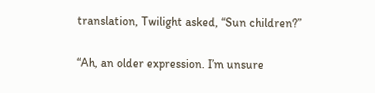translation, Twilight asked, “Sun children?”

“Ah, an older expression. I’m unsure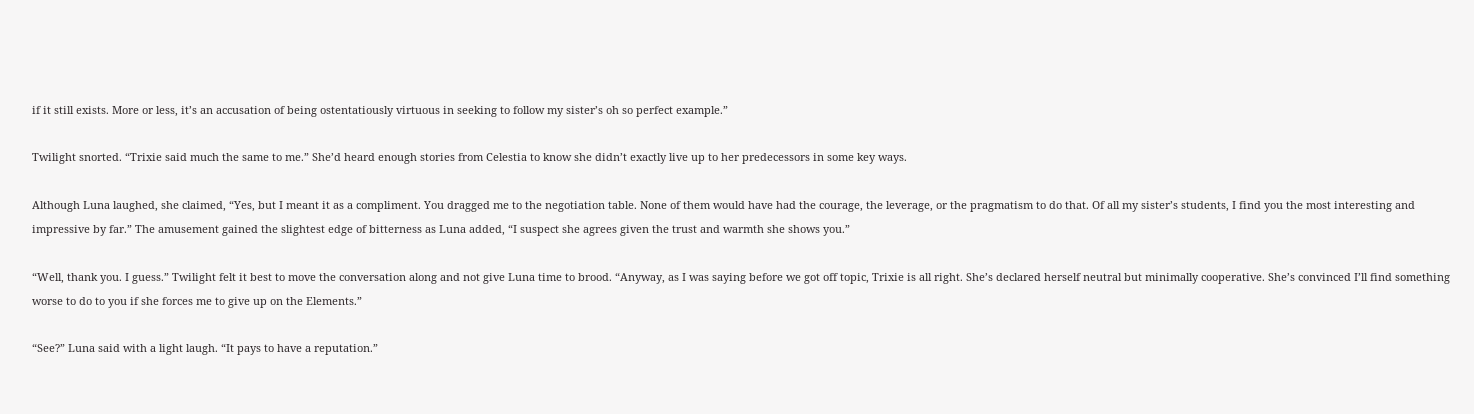if it still exists. More or less, it’s an accusation of being ostentatiously virtuous in seeking to follow my sister’s oh so perfect example.”

Twilight snorted. “Trixie said much the same to me.” She’d heard enough stories from Celestia to know she didn’t exactly live up to her predecessors in some key ways.

Although Luna laughed, she claimed, “Yes, but I meant it as a compliment. You dragged me to the negotiation table. None of them would have had the courage, the leverage, or the pragmatism to do that. Of all my sister’s students, I find you the most interesting and impressive by far.” The amusement gained the slightest edge of bitterness as Luna added, “I suspect she agrees given the trust and warmth she shows you.”

“Well, thank you. I guess.” Twilight felt it best to move the conversation along and not give Luna time to brood. “Anyway, as I was saying before we got off topic, Trixie is all right. She’s declared herself neutral but minimally cooperative. She’s convinced I’ll find something worse to do to you if she forces me to give up on the Elements.”

“See?” Luna said with a light laugh. “It pays to have a reputation.”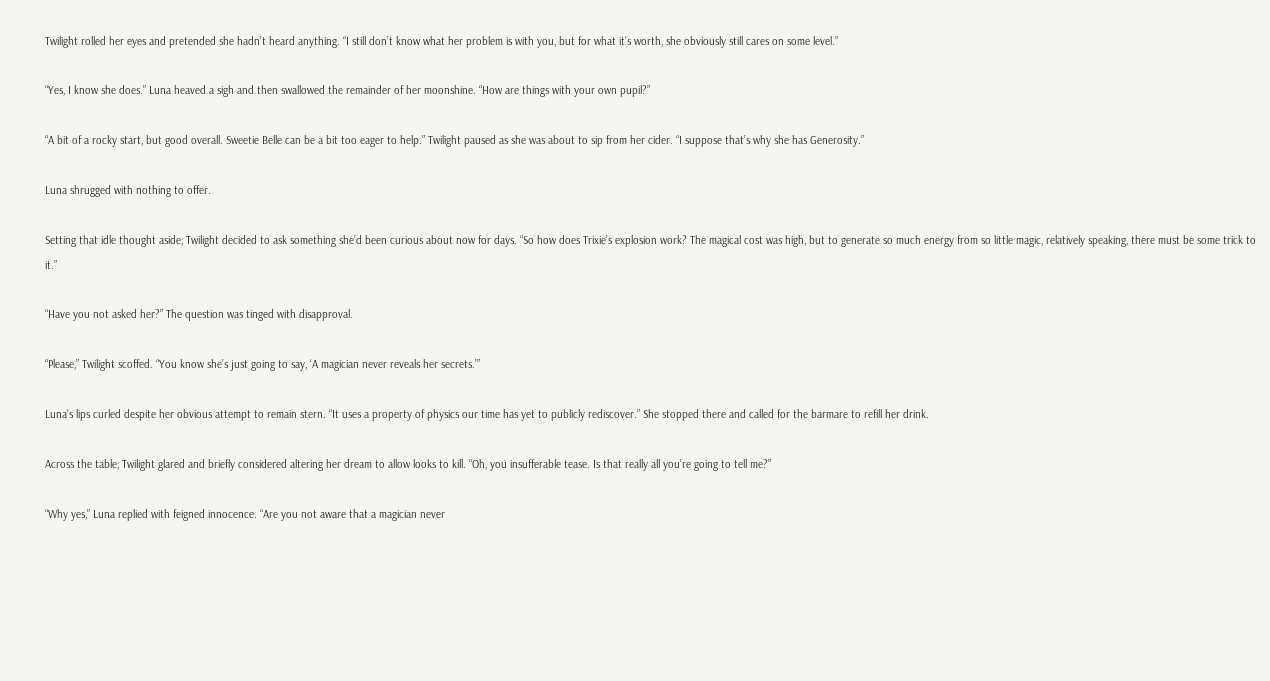Twilight rolled her eyes and pretended she hadn’t heard anything. “I still don’t know what her problem is with you, but for what it’s worth, she obviously still cares on some level.”

“Yes, I know she does.” Luna heaved a sigh and then swallowed the remainder of her moonshine. “How are things with your own pupil?”

“A bit of a rocky start, but good overall. Sweetie Belle can be a bit too eager to help.” Twilight paused as she was about to sip from her cider. “I suppose that’s why she has Generosity.”

Luna shrugged with nothing to offer.

Setting that idle thought aside, Twilight decided to ask something she’d been curious about now for days. “So how does Trixie’s explosion work? The magical cost was high, but to generate so much energy from so little magic, relatively speaking, there must be some trick to it.”

“Have you not asked her?” The question was tinged with disapproval.

“Please,” Twilight scoffed. “You know she’s just going to say, ‘A magician never reveals her secrets.’”

Luna’s lips curled despite her obvious attempt to remain stern. “It uses a property of physics our time has yet to publicly rediscover.” She stopped there and called for the barmare to refill her drink.

Across the table, Twilight glared and briefly considered altering her dream to allow looks to kill. “Oh, you insufferable tease. Is that really all you’re going to tell me?”

“Why yes,” Luna replied with feigned innocence. “Are you not aware that a magician never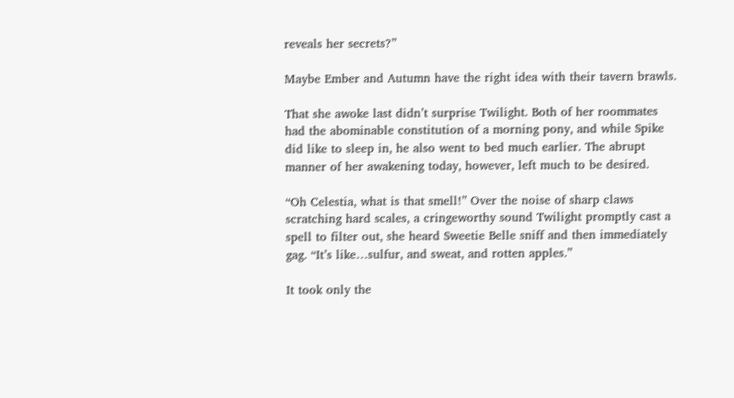reveals her secrets?”

Maybe Ember and Autumn have the right idea with their tavern brawls.

That she awoke last didn’t surprise Twilight. Both of her roommates had the abominable constitution of a morning pony, and while Spike did like to sleep in, he also went to bed much earlier. The abrupt manner of her awakening today, however, left much to be desired.

“Oh Celestia, what is that smell!” Over the noise of sharp claws scratching hard scales, a cringeworthy sound Twilight promptly cast a spell to filter out, she heard Sweetie Belle sniff and then immediately gag. “It’s like…sulfur, and sweat, and rotten apples.”

It took only the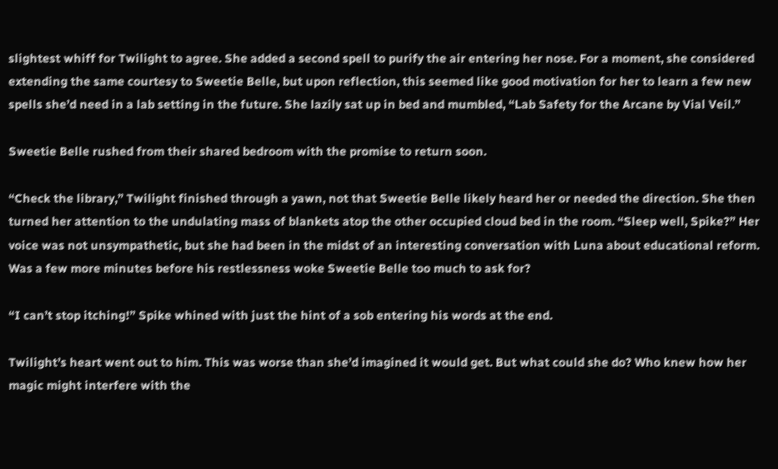slightest whiff for Twilight to agree. She added a second spell to purify the air entering her nose. For a moment, she considered extending the same courtesy to Sweetie Belle, but upon reflection, this seemed like good motivation for her to learn a few new spells she’d need in a lab setting in the future. She lazily sat up in bed and mumbled, “Lab Safety for the Arcane by Vial Veil.”

Sweetie Belle rushed from their shared bedroom with the promise to return soon.

“Check the library,” Twilight finished through a yawn, not that Sweetie Belle likely heard her or needed the direction. She then turned her attention to the undulating mass of blankets atop the other occupied cloud bed in the room. “Sleep well, Spike?” Her voice was not unsympathetic, but she had been in the midst of an interesting conversation with Luna about educational reform. Was a few more minutes before his restlessness woke Sweetie Belle too much to ask for?

“I can’t stop itching!” Spike whined with just the hint of a sob entering his words at the end.

Twilight’s heart went out to him. This was worse than she’d imagined it would get. But what could she do? Who knew how her magic might interfere with the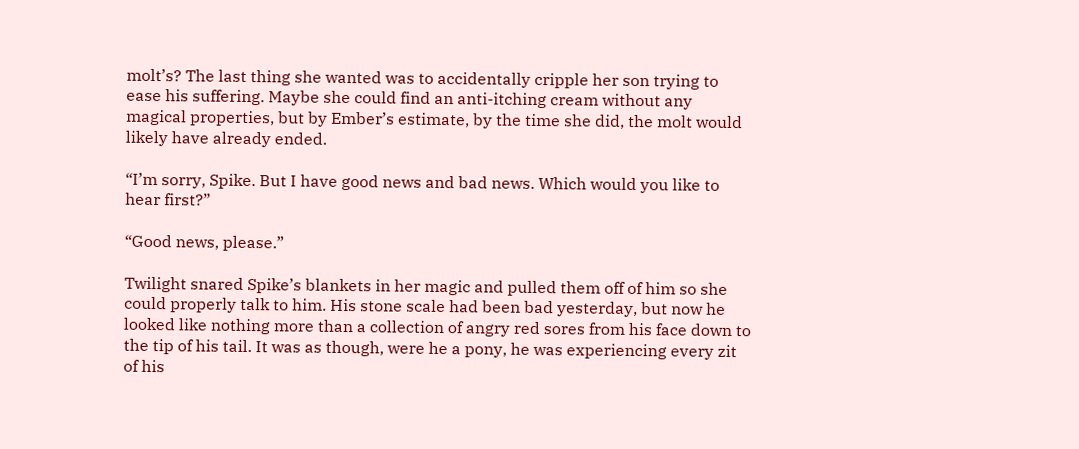molt’s? The last thing she wanted was to accidentally cripple her son trying to ease his suffering. Maybe she could find an anti-itching cream without any magical properties, but by Ember’s estimate, by the time she did, the molt would likely have already ended.

“I’m sorry, Spike. But I have good news and bad news. Which would you like to hear first?”

“Good news, please.”

Twilight snared Spike’s blankets in her magic and pulled them off of him so she could properly talk to him. His stone scale had been bad yesterday, but now he looked like nothing more than a collection of angry red sores from his face down to the tip of his tail. It was as though, were he a pony, he was experiencing every zit of his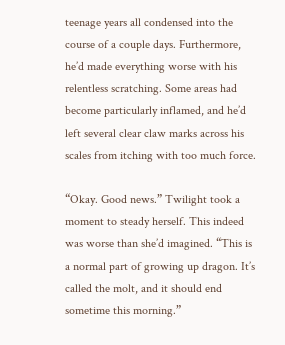teenage years all condensed into the course of a couple days. Furthermore, he’d made everything worse with his relentless scratching. Some areas had become particularly inflamed, and he’d left several clear claw marks across his scales from itching with too much force.

“Okay. Good news.” Twilight took a moment to steady herself. This indeed was worse than she’d imagined. “This is a normal part of growing up dragon. It’s called the molt, and it should end sometime this morning.”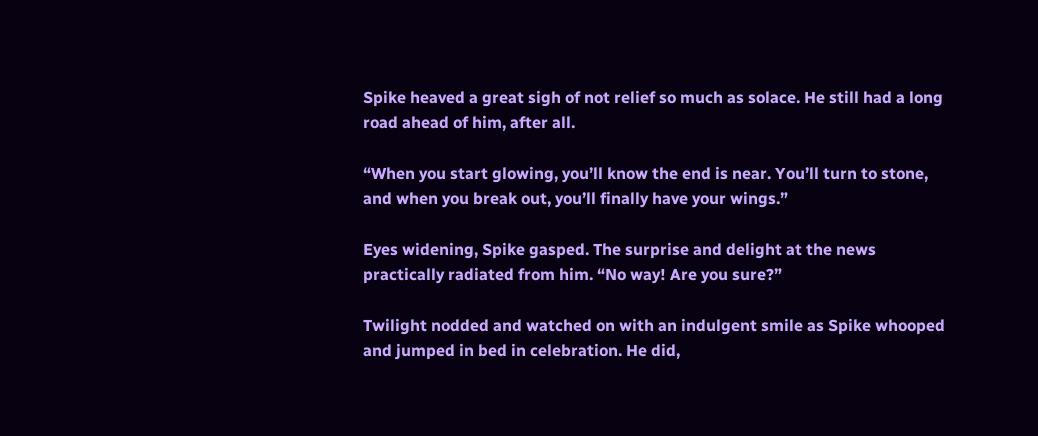Spike heaved a great sigh of not relief so much as solace. He still had a long road ahead of him, after all.

“When you start glowing, you’ll know the end is near. You’ll turn to stone, and when you break out, you’ll finally have your wings.”

Eyes widening, Spike gasped. The surprise and delight at the news practically radiated from him. “No way! Are you sure?”

Twilight nodded and watched on with an indulgent smile as Spike whooped and jumped in bed in celebration. He did,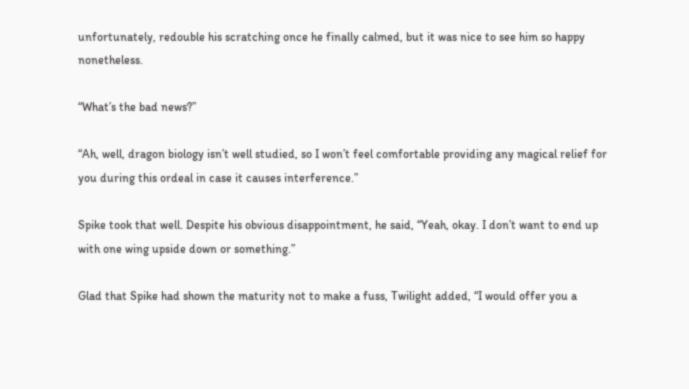unfortunately, redouble his scratching once he finally calmed, but it was nice to see him so happy nonetheless.

“What’s the bad news?”

“Ah, well, dragon biology isn’t well studied, so I won’t feel comfortable providing any magical relief for you during this ordeal in case it causes interference.”

Spike took that well. Despite his obvious disappointment, he said, “Yeah, okay. I don’t want to end up with one wing upside down or something.”

Glad that Spike had shown the maturity not to make a fuss, Twilight added, “I would offer you a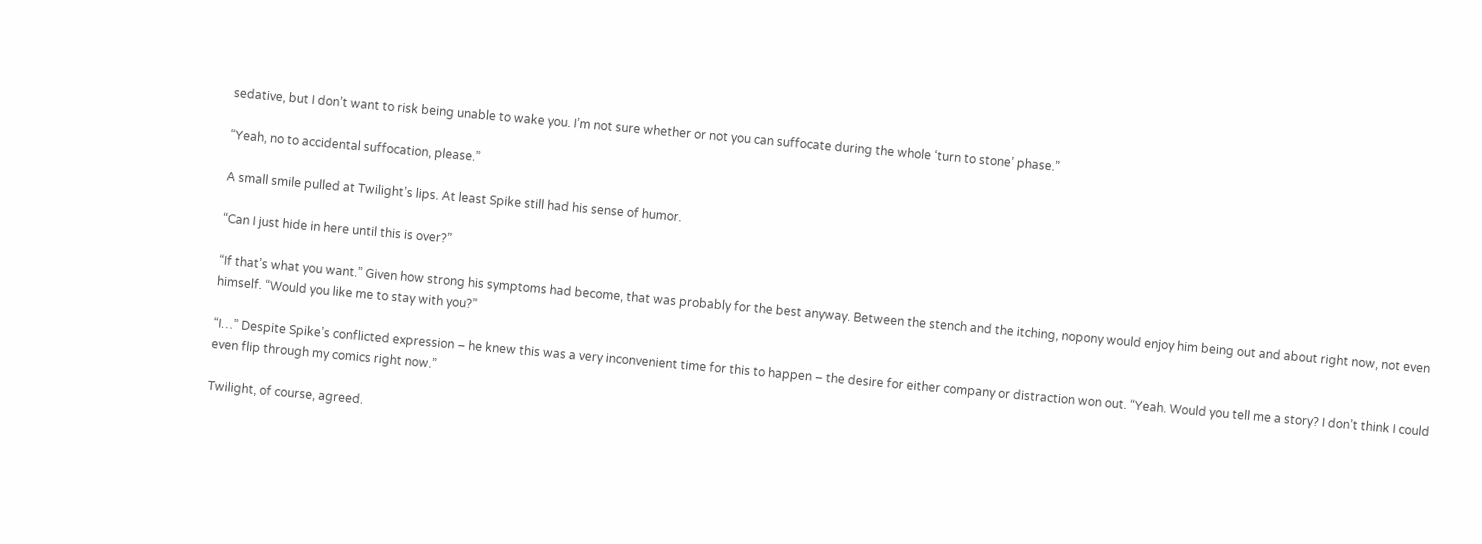sedative, but I don’t want to risk being unable to wake you. I’m not sure whether or not you can suffocate during the whole ‘turn to stone’ phase.”

“Yeah, no to accidental suffocation, please.”

A small smile pulled at Twilight’s lips. At least Spike still had his sense of humor.

“Can I just hide in here until this is over?”

“If that’s what you want.” Given how strong his symptoms had become, that was probably for the best anyway. Between the stench and the itching, nopony would enjoy him being out and about right now, not even himself. “Would you like me to stay with you?”

“I…” Despite Spike’s conflicted expression – he knew this was a very inconvenient time for this to happen – the desire for either company or distraction won out. “Yeah. Would you tell me a story? I don’t think I could even flip through my comics right now.”

Twilight, of course, agreed.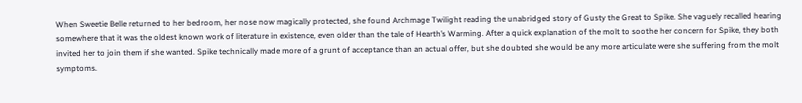When Sweetie Belle returned to her bedroom, her nose now magically protected, she found Archmage Twilight reading the unabridged story of Gusty the Great to Spike. She vaguely recalled hearing somewhere that it was the oldest known work of literature in existence, even older than the tale of Hearth’s Warming. After a quick explanation of the molt to soothe her concern for Spike, they both invited her to join them if she wanted. Spike technically made more of a grunt of acceptance than an actual offer, but she doubted she would be any more articulate were she suffering from the molt symptoms.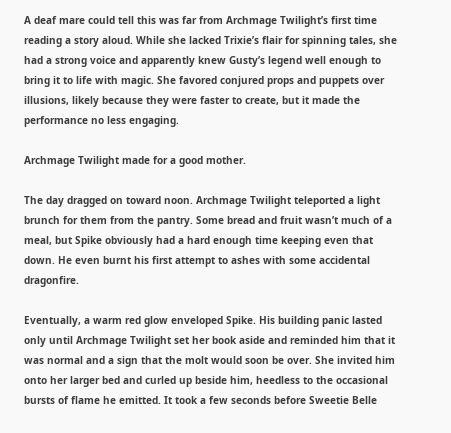A deaf mare could tell this was far from Archmage Twilight’s first time reading a story aloud. While she lacked Trixie’s flair for spinning tales, she had a strong voice and apparently knew Gusty’s legend well enough to bring it to life with magic. She favored conjured props and puppets over illusions, likely because they were faster to create, but it made the performance no less engaging.

Archmage Twilight made for a good mother.

The day dragged on toward noon. Archmage Twilight teleported a light brunch for them from the pantry. Some bread and fruit wasn’t much of a meal, but Spike obviously had a hard enough time keeping even that down. He even burnt his first attempt to ashes with some accidental dragonfire.

Eventually, a warm red glow enveloped Spike. His building panic lasted only until Archmage Twilight set her book aside and reminded him that it was normal and a sign that the molt would soon be over. She invited him onto her larger bed and curled up beside him, heedless to the occasional bursts of flame he emitted. It took a few seconds before Sweetie Belle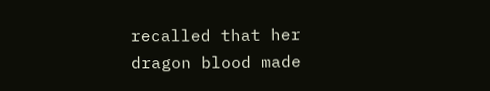recalled that her dragon blood made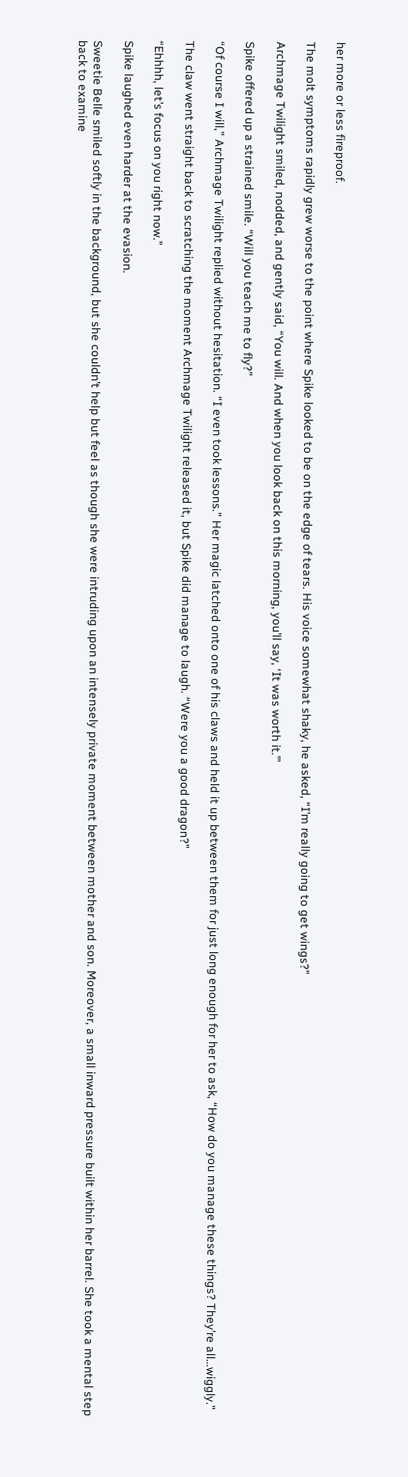her more or less fireproof.

The molt symptoms rapidly grew worse to the point where Spike looked to be on the edge of tears. His voice somewhat shaky, he asked, “I’m really going to get wings?”

Archmage Twilight smiled, nodded, and gently said, “You will. And when you look back on this morning, you’ll say, ‘It was worth it.’”

Spike offered up a strained smile. “Will you teach me to fly?”

“Of course I will,” Archmage Twilight replied without hesitation. “I even took lessons.” Her magic latched onto one of his claws and held it up between them for just long enough for her to ask, “How do you manage these things? They’re all…wiggly.”

The claw went straight back to scratching the moment Archmage Twilight released it, but Spike did manage to laugh. “Were you a good dragon?”

“Ehhhh, let’s focus on you right now.”

Spike laughed even harder at the evasion.

Sweetie Belle smiled softly in the background, but she couldn’t help but feel as though she were intruding upon an intensely private moment between mother and son. Moreover, a small inward pressure built within her barrel. She took a mental step back to examine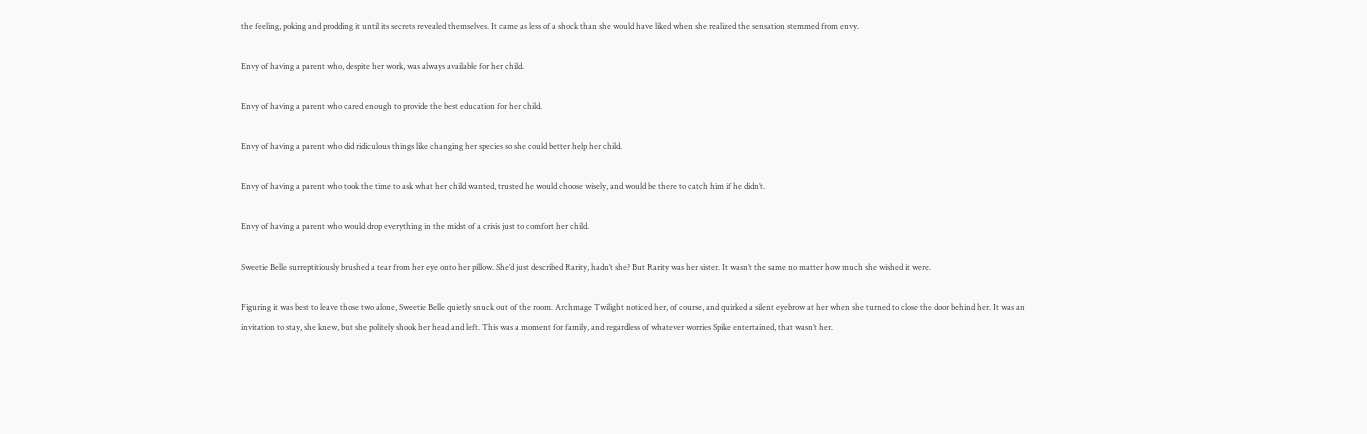the feeling, poking and prodding it until its secrets revealed themselves. It came as less of a shock than she would have liked when she realized the sensation stemmed from envy.

Envy of having a parent who, despite her work, was always available for her child.

Envy of having a parent who cared enough to provide the best education for her child.

Envy of having a parent who did ridiculous things like changing her species so she could better help her child.

Envy of having a parent who took the time to ask what her child wanted, trusted he would choose wisely, and would be there to catch him if he didn’t.

Envy of having a parent who would drop everything in the midst of a crisis just to comfort her child.

Sweetie Belle surreptitiously brushed a tear from her eye onto her pillow. She’d just described Rarity, hadn’t she? But Rarity was her sister. It wasn’t the same no matter how much she wished it were.

Figuring it was best to leave those two alone, Sweetie Belle quietly snuck out of the room. Archmage Twilight noticed her, of course, and quirked a silent eyebrow at her when she turned to close the door behind her. It was an invitation to stay, she knew, but she politely shook her head and left. This was a moment for family, and regardless of whatever worries Spike entertained, that wasn’t her.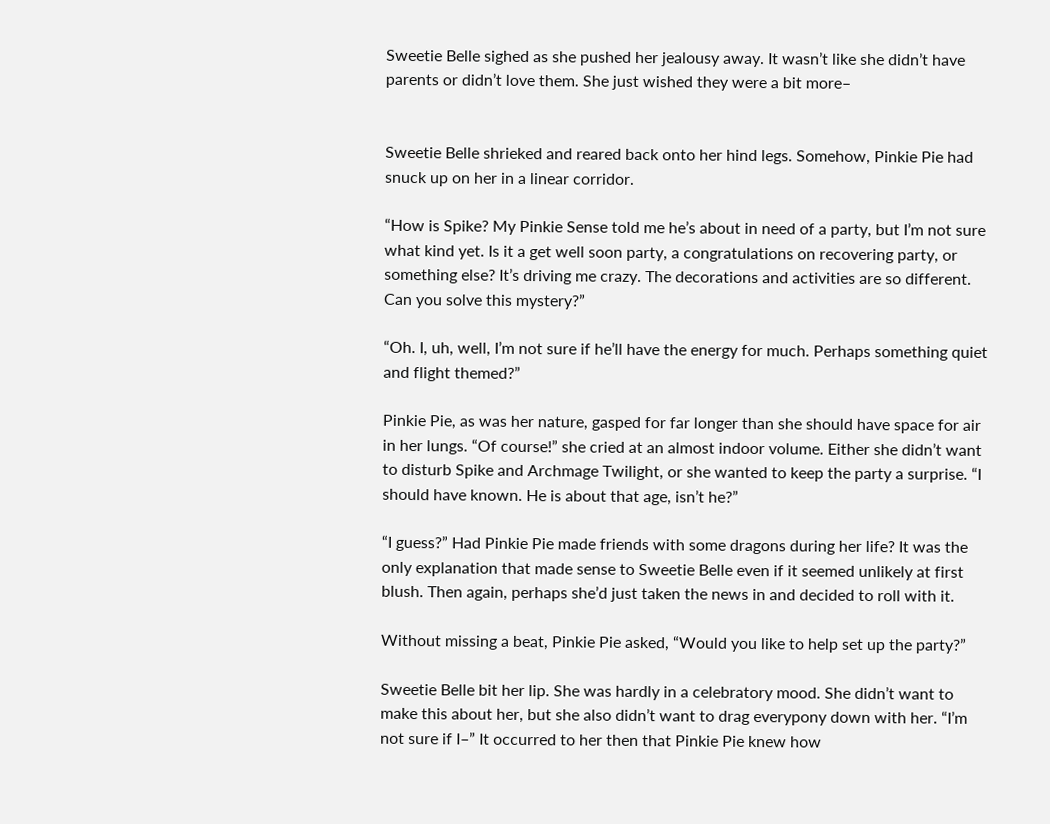Sweetie Belle sighed as she pushed her jealousy away. It wasn’t like she didn’t have parents or didn’t love them. She just wished they were a bit more–


Sweetie Belle shrieked and reared back onto her hind legs. Somehow, Pinkie Pie had snuck up on her in a linear corridor.

“How is Spike? My Pinkie Sense told me he’s about in need of a party, but I’m not sure what kind yet. Is it a get well soon party, a congratulations on recovering party, or something else? It’s driving me crazy. The decorations and activities are so different. Can you solve this mystery?”

“Oh. I, uh, well, I’m not sure if he’ll have the energy for much. Perhaps something quiet and flight themed?”

Pinkie Pie, as was her nature, gasped for far longer than she should have space for air in her lungs. “Of course!” she cried at an almost indoor volume. Either she didn’t want to disturb Spike and Archmage Twilight, or she wanted to keep the party a surprise. “I should have known. He is about that age, isn’t he?”

“I guess?” Had Pinkie Pie made friends with some dragons during her life? It was the only explanation that made sense to Sweetie Belle even if it seemed unlikely at first blush. Then again, perhaps she’d just taken the news in and decided to roll with it.

Without missing a beat, Pinkie Pie asked, “Would you like to help set up the party?”

Sweetie Belle bit her lip. She was hardly in a celebratory mood. She didn’t want to make this about her, but she also didn’t want to drag everypony down with her. “I’m not sure if I–” It occurred to her then that Pinkie Pie knew how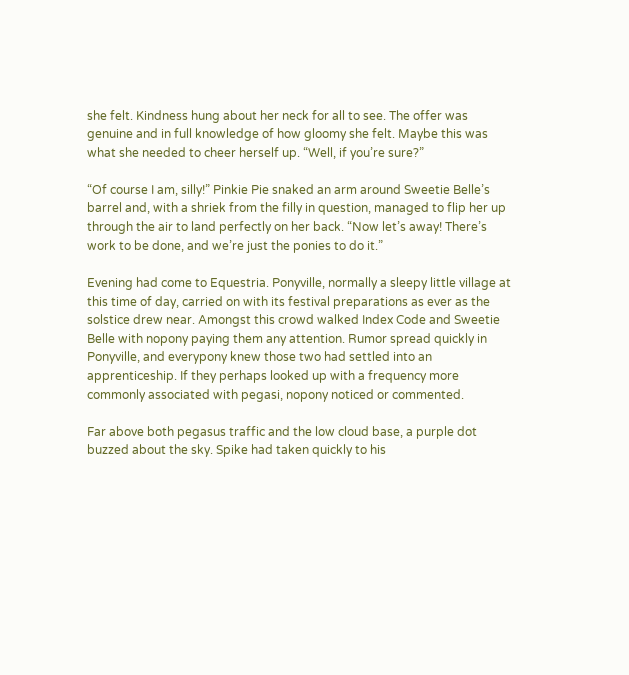she felt. Kindness hung about her neck for all to see. The offer was genuine and in full knowledge of how gloomy she felt. Maybe this was what she needed to cheer herself up. “Well, if you’re sure?”

“Of course I am, silly!” Pinkie Pie snaked an arm around Sweetie Belle’s barrel and, with a shriek from the filly in question, managed to flip her up through the air to land perfectly on her back. “Now let’s away! There’s work to be done, and we’re just the ponies to do it.”

Evening had come to Equestria. Ponyville, normally a sleepy little village at this time of day, carried on with its festival preparations as ever as the solstice drew near. Amongst this crowd walked Index Code and Sweetie Belle with nopony paying them any attention. Rumor spread quickly in Ponyville, and everypony knew those two had settled into an apprenticeship. If they perhaps looked up with a frequency more commonly associated with pegasi, nopony noticed or commented.

Far above both pegasus traffic and the low cloud base, a purple dot buzzed about the sky. Spike had taken quickly to his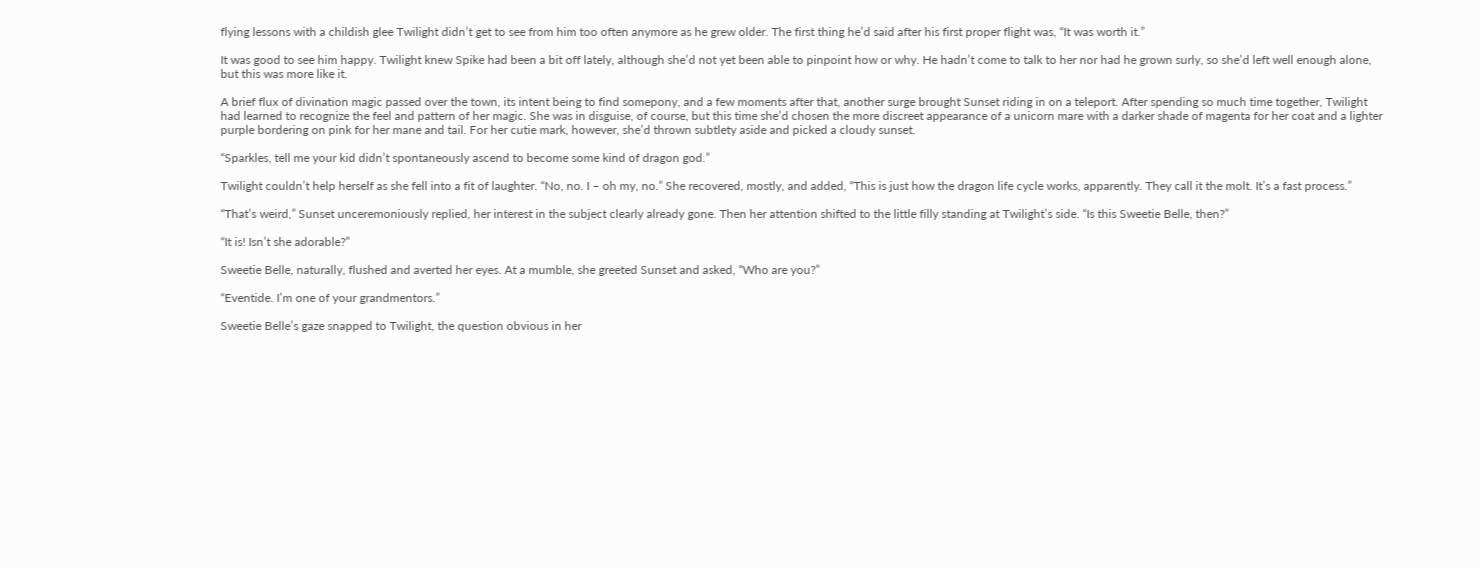flying lessons with a childish glee Twilight didn’t get to see from him too often anymore as he grew older. The first thing he’d said after his first proper flight was, “It was worth it.”

It was good to see him happy. Twilight knew Spike had been a bit off lately, although she’d not yet been able to pinpoint how or why. He hadn’t come to talk to her nor had he grown surly, so she’d left well enough alone, but this was more like it.

A brief flux of divination magic passed over the town, its intent being to find somepony, and a few moments after that, another surge brought Sunset riding in on a teleport. After spending so much time together, Twilight had learned to recognize the feel and pattern of her magic. She was in disguise, of course, but this time she’d chosen the more discreet appearance of a unicorn mare with a darker shade of magenta for her coat and a lighter purple bordering on pink for her mane and tail. For her cutie mark, however, she’d thrown subtlety aside and picked a cloudy sunset.

“Sparkles, tell me your kid didn’t spontaneously ascend to become some kind of dragon god.”

Twilight couldn’t help herself as she fell into a fit of laughter. “No, no. I – oh my, no.” She recovered, mostly, and added, “This is just how the dragon life cycle works, apparently. They call it the molt. It’s a fast process.”

“That’s weird,” Sunset unceremoniously replied, her interest in the subject clearly already gone. Then her attention shifted to the little filly standing at Twilight’s side. “Is this Sweetie Belle, then?”

“It is! Isn’t she adorable?”

Sweetie Belle, naturally, flushed and averted her eyes. At a mumble, she greeted Sunset and asked, “Who are you?”

“Eventide. I’m one of your grandmentors.”

Sweetie Belle’s gaze snapped to Twilight, the question obvious in her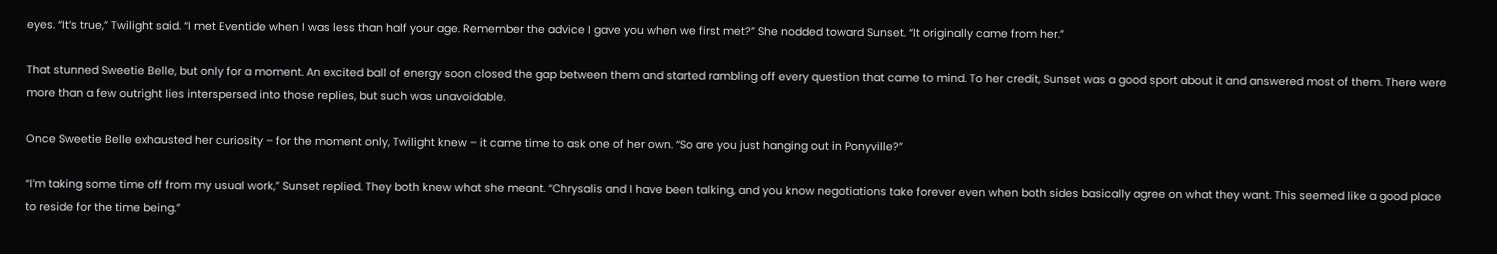eyes. “It’s true,” Twilight said. “I met Eventide when I was less than half your age. Remember the advice I gave you when we first met?” She nodded toward Sunset. “It originally came from her.”

That stunned Sweetie Belle, but only for a moment. An excited ball of energy soon closed the gap between them and started rambling off every question that came to mind. To her credit, Sunset was a good sport about it and answered most of them. There were more than a few outright lies interspersed into those replies, but such was unavoidable.

Once Sweetie Belle exhausted her curiosity – for the moment only, Twilight knew – it came time to ask one of her own. “So are you just hanging out in Ponyville?”

“I’m taking some time off from my usual work,” Sunset replied. They both knew what she meant. “Chrysalis and I have been talking, and you know negotiations take forever even when both sides basically agree on what they want. This seemed like a good place to reside for the time being.”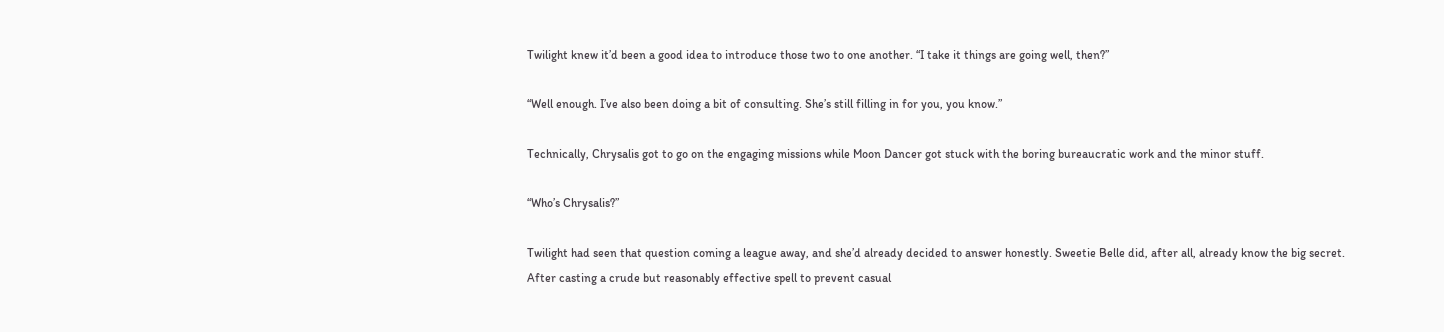Twilight knew it’d been a good idea to introduce those two to one another. “I take it things are going well, then?”

“Well enough. I’ve also been doing a bit of consulting. She’s still filling in for you, you know.”

Technically, Chrysalis got to go on the engaging missions while Moon Dancer got stuck with the boring bureaucratic work and the minor stuff.

“Who’s Chrysalis?”

Twilight had seen that question coming a league away, and she’d already decided to answer honestly. Sweetie Belle did, after all, already know the big secret. After casting a crude but reasonably effective spell to prevent casual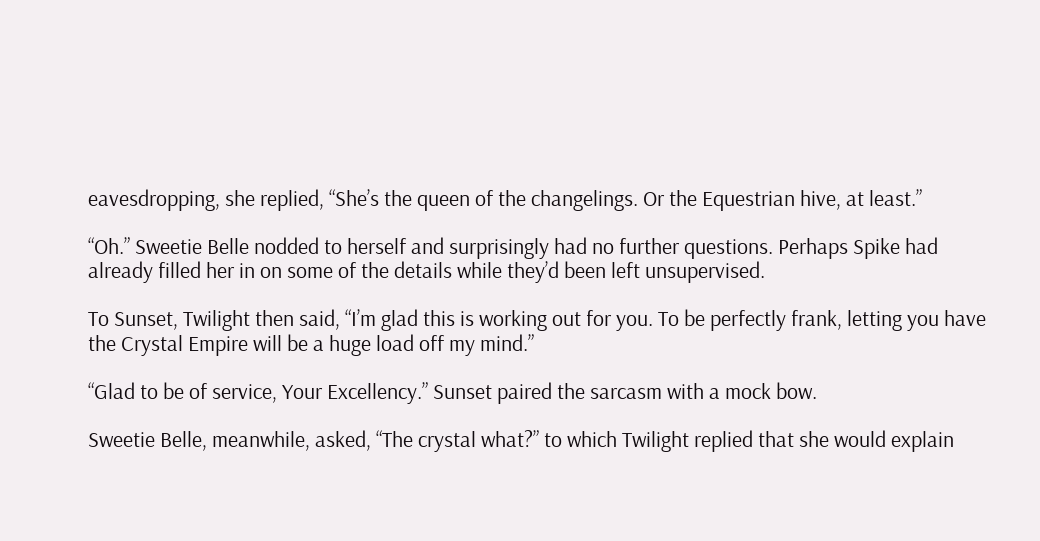eavesdropping, she replied, “She’s the queen of the changelings. Or the Equestrian hive, at least.”

“Oh.” Sweetie Belle nodded to herself and surprisingly had no further questions. Perhaps Spike had already filled her in on some of the details while they’d been left unsupervised.

To Sunset, Twilight then said, “I’m glad this is working out for you. To be perfectly frank, letting you have the Crystal Empire will be a huge load off my mind.”

“Glad to be of service, Your Excellency.” Sunset paired the sarcasm with a mock bow.

Sweetie Belle, meanwhile, asked, “The crystal what?” to which Twilight replied that she would explain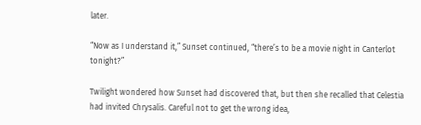later.

“Now as I understand it,” Sunset continued, “there’s to be a movie night in Canterlot tonight?”

Twilight wondered how Sunset had discovered that, but then she recalled that Celestia had invited Chrysalis. Careful not to get the wrong idea,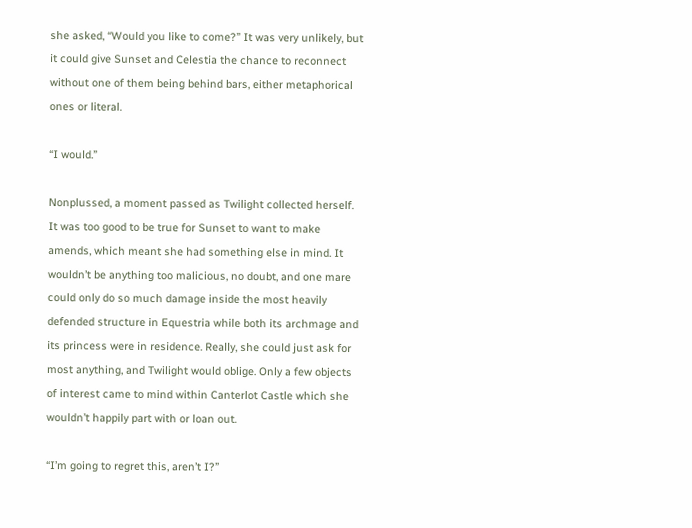she asked, “Would you like to come?” It was very unlikely, but it could give Sunset and Celestia the chance to reconnect without one of them being behind bars, either metaphorical ones or literal.

“I would.”

Nonplussed, a moment passed as Twilight collected herself. It was too good to be true for Sunset to want to make amends, which meant she had something else in mind. It wouldn’t be anything too malicious, no doubt, and one mare could only do so much damage inside the most heavily defended structure in Equestria while both its archmage and its princess were in residence. Really, she could just ask for most anything, and Twilight would oblige. Only a few objects of interest came to mind within Canterlot Castle which she wouldn’t happily part with or loan out.

“I’m going to regret this, aren’t I?”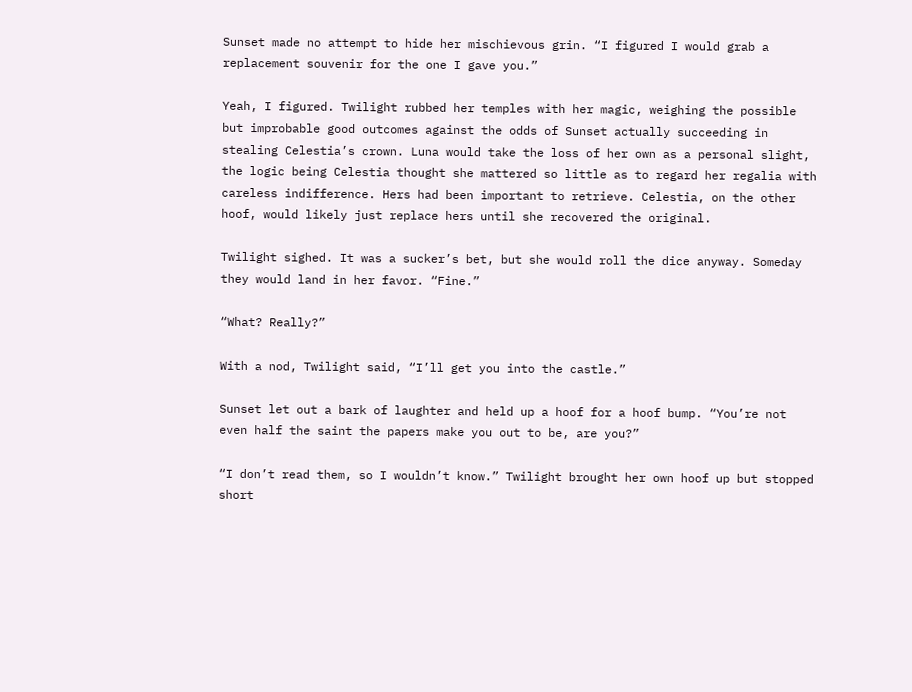Sunset made no attempt to hide her mischievous grin. “I figured I would grab a replacement souvenir for the one I gave you.”

Yeah, I figured. Twilight rubbed her temples with her magic, weighing the possible but improbable good outcomes against the odds of Sunset actually succeeding in stealing Celestia’s crown. Luna would take the loss of her own as a personal slight, the logic being Celestia thought she mattered so little as to regard her regalia with careless indifference. Hers had been important to retrieve. Celestia, on the other hoof, would likely just replace hers until she recovered the original.

Twilight sighed. It was a sucker’s bet, but she would roll the dice anyway. Someday they would land in her favor. “Fine.”

“What? Really?”

With a nod, Twilight said, “I’ll get you into the castle.”

Sunset let out a bark of laughter and held up a hoof for a hoof bump. “You’re not even half the saint the papers make you out to be, are you?”

“I don’t read them, so I wouldn’t know.” Twilight brought her own hoof up but stopped short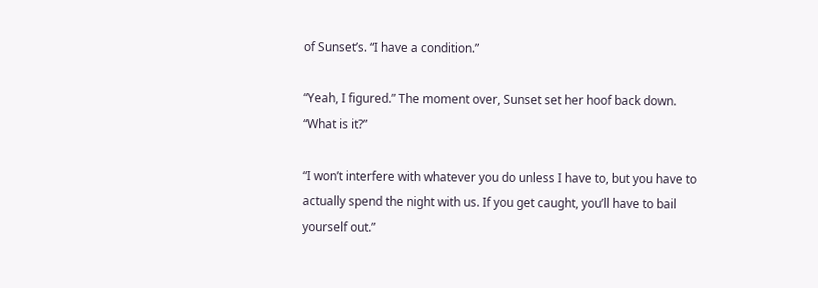of Sunset’s. “I have a condition.”

“Yeah, I figured.” The moment over, Sunset set her hoof back down. “What is it?”

“I won’t interfere with whatever you do unless I have to, but you have to actually spend the night with us. If you get caught, you’ll have to bail yourself out.”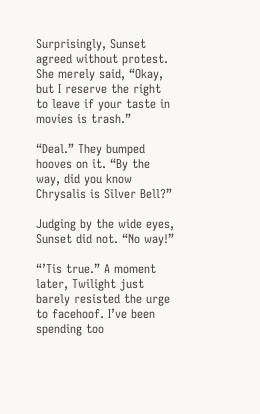Surprisingly, Sunset agreed without protest. She merely said, “Okay, but I reserve the right to leave if your taste in movies is trash.”

“Deal.” They bumped hooves on it. “By the way, did you know Chrysalis is Silver Bell?”

Judging by the wide eyes, Sunset did not. “No way!”

“’Tis true.” A moment later, Twilight just barely resisted the urge to facehoof. I’ve been spending too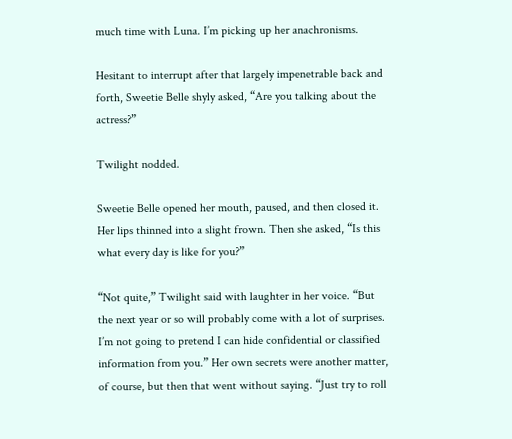much time with Luna. I’m picking up her anachronisms.

Hesitant to interrupt after that largely impenetrable back and forth, Sweetie Belle shyly asked, “Are you talking about the actress?”

Twilight nodded.

Sweetie Belle opened her mouth, paused, and then closed it. Her lips thinned into a slight frown. Then she asked, “Is this what every day is like for you?”

“Not quite,” Twilight said with laughter in her voice. “But the next year or so will probably come with a lot of surprises. I’m not going to pretend I can hide confidential or classified information from you.” Her own secrets were another matter, of course, but then that went without saying. “Just try to roll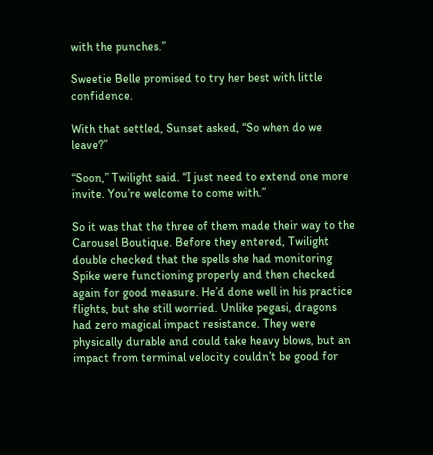with the punches.”

Sweetie Belle promised to try her best with little confidence.

With that settled, Sunset asked, “So when do we leave?”

“Soon,” Twilight said. “I just need to extend one more invite. You’re welcome to come with.”

So it was that the three of them made their way to the Carousel Boutique. Before they entered, Twilight double checked that the spells she had monitoring Spike were functioning properly and then checked again for good measure. He’d done well in his practice flights, but she still worried. Unlike pegasi, dragons had zero magical impact resistance. They were physically durable and could take heavy blows, but an impact from terminal velocity couldn’t be good for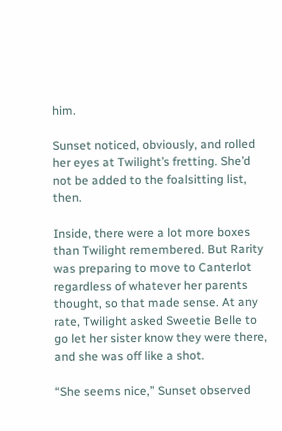him.

Sunset noticed, obviously, and rolled her eyes at Twilight’s fretting. She’d not be added to the foalsitting list, then.

Inside, there were a lot more boxes than Twilight remembered. But Rarity was preparing to move to Canterlot regardless of whatever her parents thought, so that made sense. At any rate, Twilight asked Sweetie Belle to go let her sister know they were there, and she was off like a shot.

“She seems nice,” Sunset observed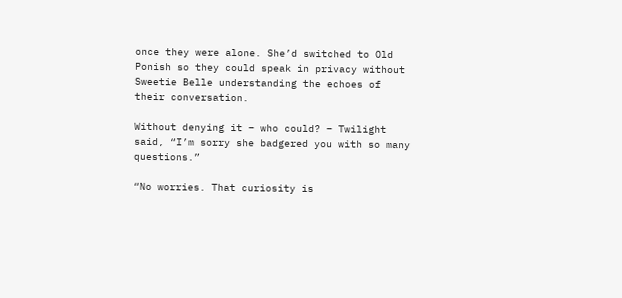once they were alone. She’d switched to Old Ponish so they could speak in privacy without Sweetie Belle understanding the echoes of their conversation.

Without denying it – who could? – Twilight said, “I’m sorry she badgered you with so many questions.”

“No worries. That curiosity is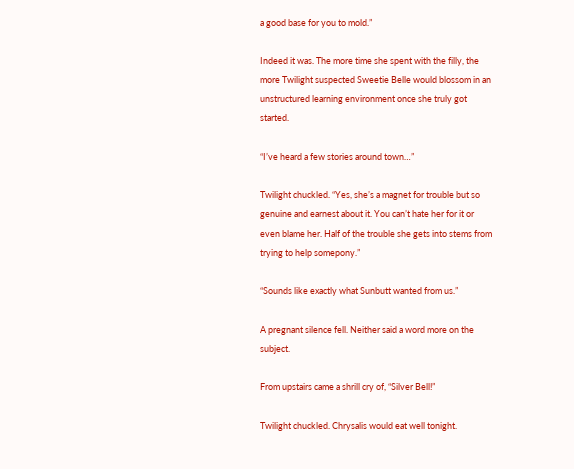a good base for you to mold.”

Indeed it was. The more time she spent with the filly, the more Twilight suspected Sweetie Belle would blossom in an unstructured learning environment once she truly got started.

“I’ve heard a few stories around town…”

Twilight chuckled. “Yes, she’s a magnet for trouble but so genuine and earnest about it. You can’t hate her for it or even blame her. Half of the trouble she gets into stems from trying to help somepony.”

“Sounds like exactly what Sunbutt wanted from us.”

A pregnant silence fell. Neither said a word more on the subject.

From upstairs came a shrill cry of, “Silver Bell!”

Twilight chuckled. Chrysalis would eat well tonight.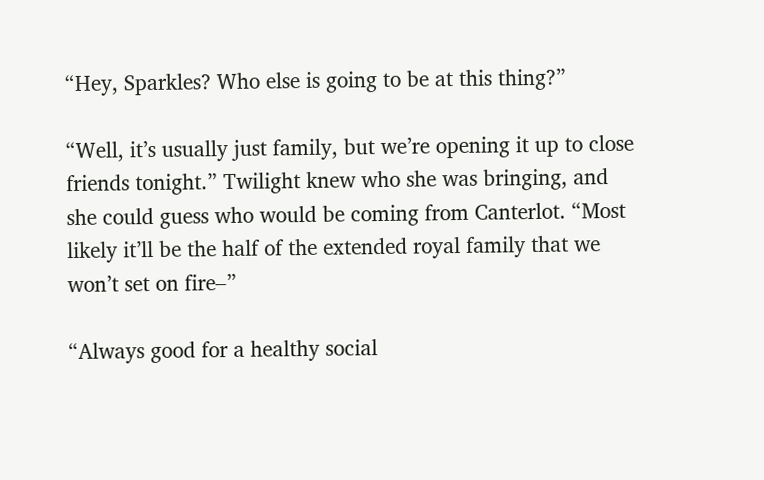“Hey, Sparkles? Who else is going to be at this thing?”

“Well, it’s usually just family, but we’re opening it up to close friends tonight.” Twilight knew who she was bringing, and she could guess who would be coming from Canterlot. “Most likely it’ll be the half of the extended royal family that we won’t set on fire–”

“Always good for a healthy social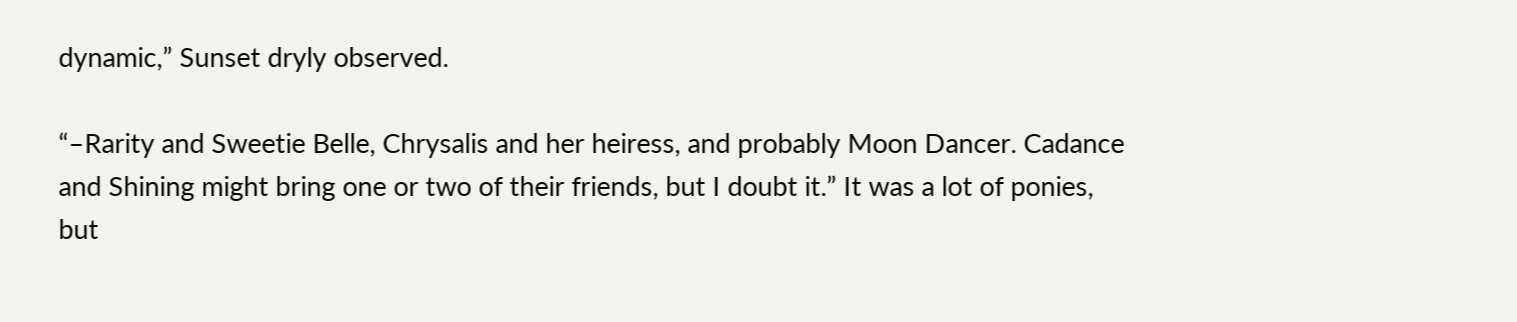dynamic,” Sunset dryly observed.

“–Rarity and Sweetie Belle, Chrysalis and her heiress, and probably Moon Dancer. Cadance and Shining might bring one or two of their friends, but I doubt it.” It was a lot of ponies, but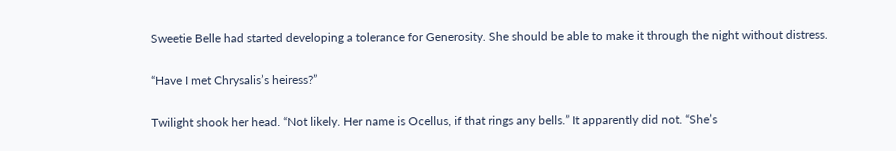Sweetie Belle had started developing a tolerance for Generosity. She should be able to make it through the night without distress.

“Have I met Chrysalis’s heiress?”

Twilight shook her head. “Not likely. Her name is Ocellus, if that rings any bells.” It apparently did not. “She’s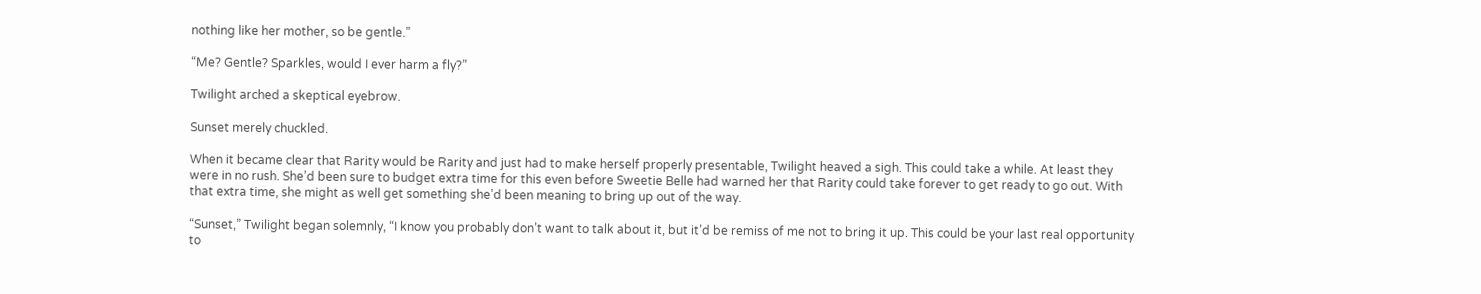nothing like her mother, so be gentle.”

“Me? Gentle? Sparkles, would I ever harm a fly?”

Twilight arched a skeptical eyebrow.

Sunset merely chuckled.

When it became clear that Rarity would be Rarity and just had to make herself properly presentable, Twilight heaved a sigh. This could take a while. At least they were in no rush. She’d been sure to budget extra time for this even before Sweetie Belle had warned her that Rarity could take forever to get ready to go out. With that extra time, she might as well get something she’d been meaning to bring up out of the way.

“Sunset,” Twilight began solemnly, “I know you probably don’t want to talk about it, but it’d be remiss of me not to bring it up. This could be your last real opportunity to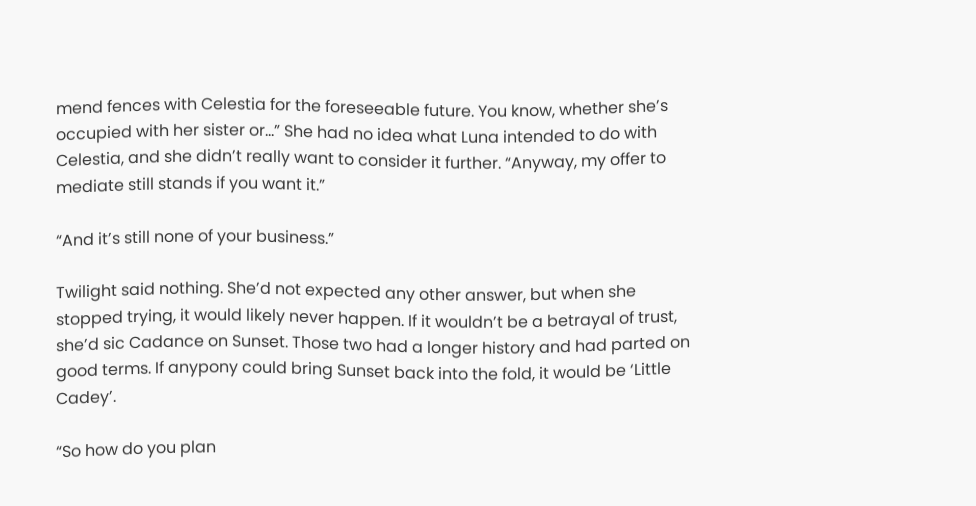mend fences with Celestia for the foreseeable future. You know, whether she’s occupied with her sister or…” She had no idea what Luna intended to do with Celestia, and she didn’t really want to consider it further. “Anyway, my offer to mediate still stands if you want it.”

“And it’s still none of your business.”

Twilight said nothing. She’d not expected any other answer, but when she stopped trying, it would likely never happen. If it wouldn’t be a betrayal of trust, she’d sic Cadance on Sunset. Those two had a longer history and had parted on good terms. If anypony could bring Sunset back into the fold, it would be ‘Little Cadey’.

“So how do you plan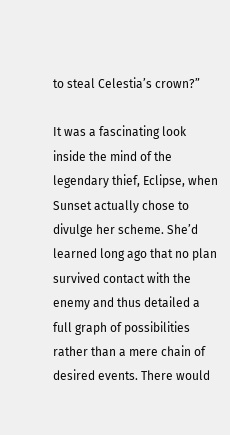to steal Celestia’s crown?”

It was a fascinating look inside the mind of the legendary thief, Eclipse, when Sunset actually chose to divulge her scheme. She’d learned long ago that no plan survived contact with the enemy and thus detailed a full graph of possibilities rather than a mere chain of desired events. There would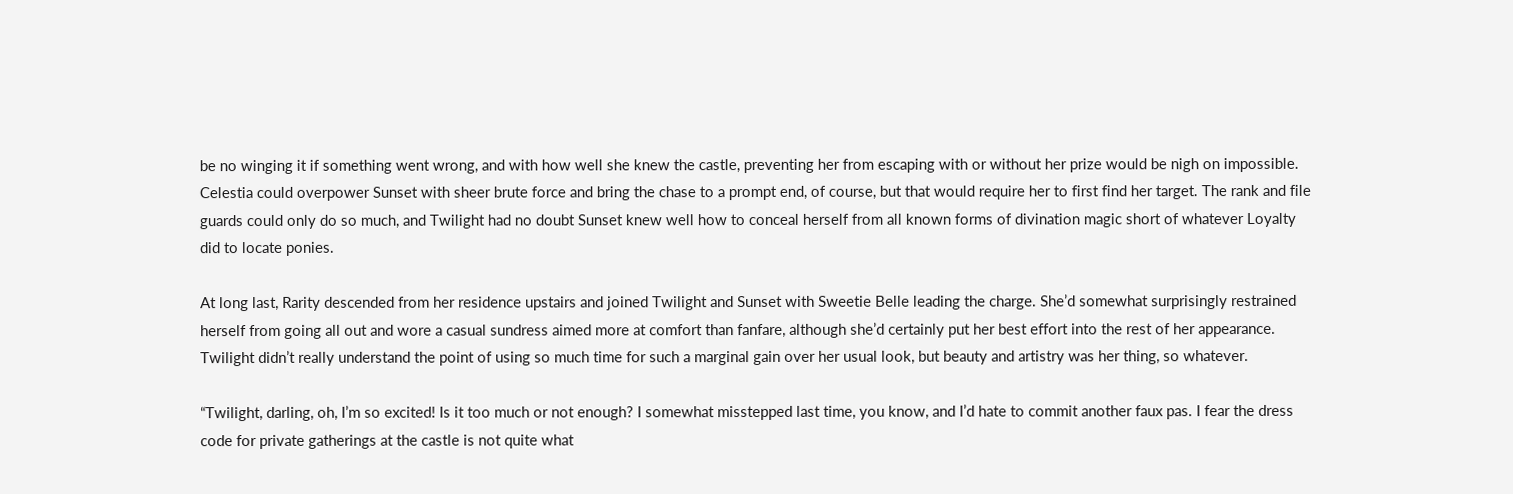be no winging it if something went wrong, and with how well she knew the castle, preventing her from escaping with or without her prize would be nigh on impossible. Celestia could overpower Sunset with sheer brute force and bring the chase to a prompt end, of course, but that would require her to first find her target. The rank and file guards could only do so much, and Twilight had no doubt Sunset knew well how to conceal herself from all known forms of divination magic short of whatever Loyalty did to locate ponies.

At long last, Rarity descended from her residence upstairs and joined Twilight and Sunset with Sweetie Belle leading the charge. She’d somewhat surprisingly restrained herself from going all out and wore a casual sundress aimed more at comfort than fanfare, although she’d certainly put her best effort into the rest of her appearance. Twilight didn’t really understand the point of using so much time for such a marginal gain over her usual look, but beauty and artistry was her thing, so whatever.

“Twilight, darling, oh, I’m so excited! Is it too much or not enough? I somewhat misstepped last time, you know, and I’d hate to commit another faux pas. I fear the dress code for private gatherings at the castle is not quite what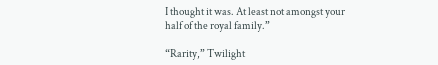I thought it was. At least not amongst your half of the royal family.”

“Rarity,” Twilight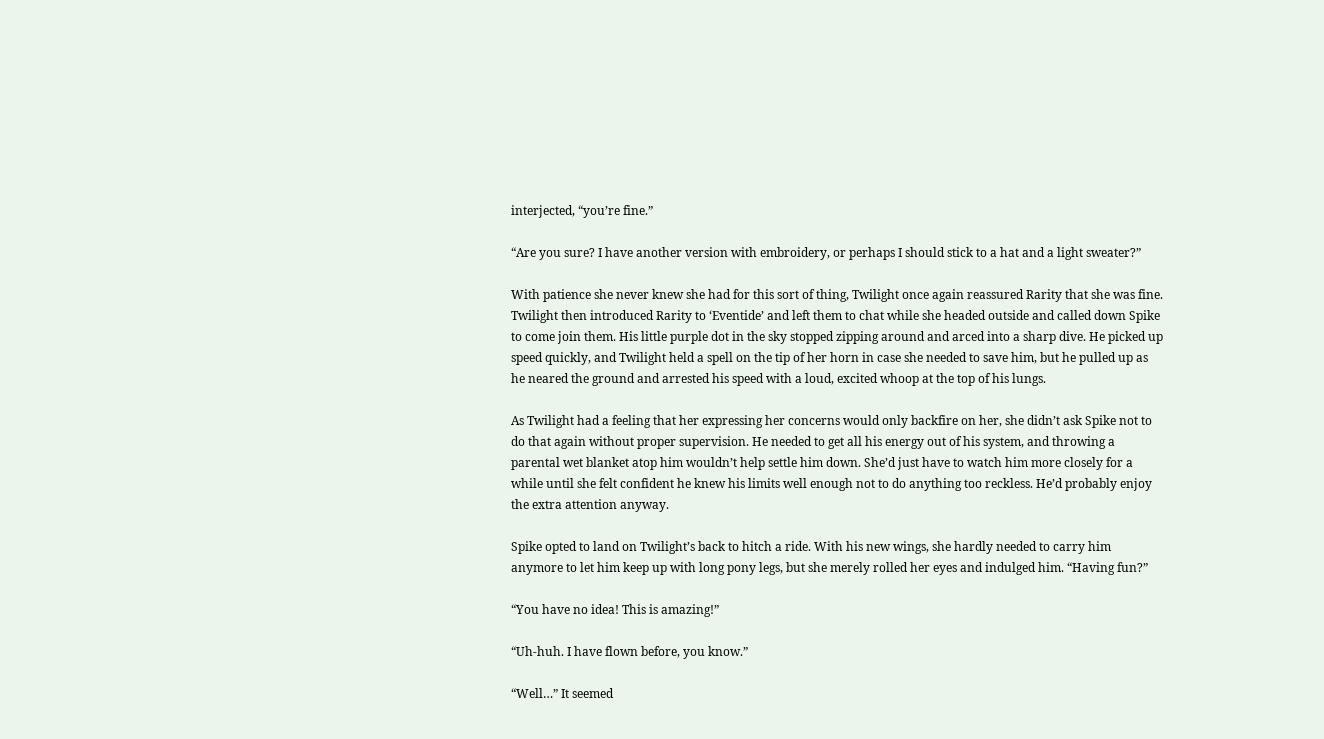interjected, “you’re fine.”

“Are you sure? I have another version with embroidery, or perhaps I should stick to a hat and a light sweater?”

With patience she never knew she had for this sort of thing, Twilight once again reassured Rarity that she was fine. Twilight then introduced Rarity to ‘Eventide’ and left them to chat while she headed outside and called down Spike to come join them. His little purple dot in the sky stopped zipping around and arced into a sharp dive. He picked up speed quickly, and Twilight held a spell on the tip of her horn in case she needed to save him, but he pulled up as he neared the ground and arrested his speed with a loud, excited whoop at the top of his lungs.

As Twilight had a feeling that her expressing her concerns would only backfire on her, she didn’t ask Spike not to do that again without proper supervision. He needed to get all his energy out of his system, and throwing a parental wet blanket atop him wouldn’t help settle him down. She’d just have to watch him more closely for a while until she felt confident he knew his limits well enough not to do anything too reckless. He’d probably enjoy the extra attention anyway.

Spike opted to land on Twilight’s back to hitch a ride. With his new wings, she hardly needed to carry him anymore to let him keep up with long pony legs, but she merely rolled her eyes and indulged him. “Having fun?”

“You have no idea! This is amazing!”

“Uh-huh. I have flown before, you know.”

“Well…” It seemed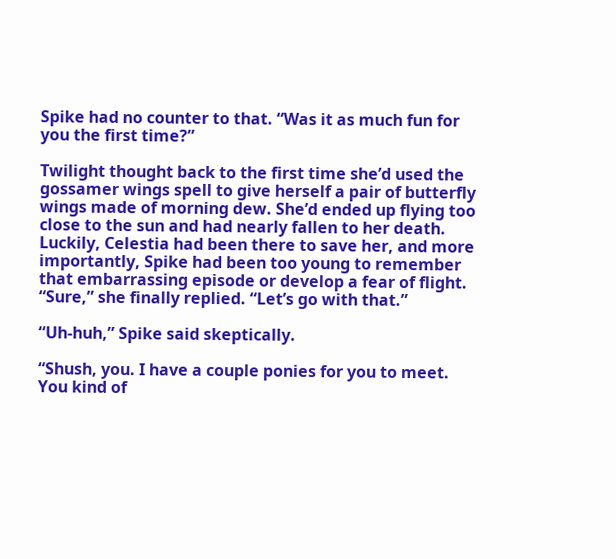Spike had no counter to that. “Was it as much fun for you the first time?”

Twilight thought back to the first time she’d used the gossamer wings spell to give herself a pair of butterfly wings made of morning dew. She’d ended up flying too close to the sun and had nearly fallen to her death. Luckily, Celestia had been there to save her, and more importantly, Spike had been too young to remember that embarrassing episode or develop a fear of flight. “Sure,” she finally replied. “Let’s go with that.”

“Uh-huh,” Spike said skeptically.

“Shush, you. I have a couple ponies for you to meet. You kind of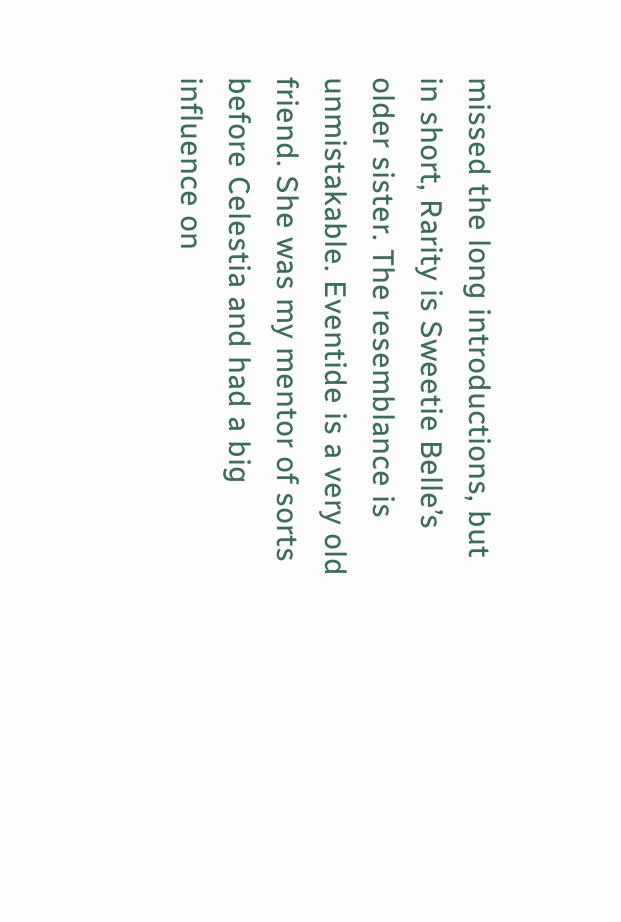missed the long introductions, but in short, Rarity is Sweetie Belle’s older sister. The resemblance is unmistakable. Eventide is a very old friend. She was my mentor of sorts before Celestia and had a big influence on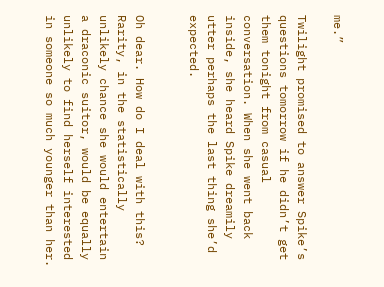me.”

Twilight promised to answer Spike’s questions tomorrow if he didn’t get them tonight from casual conversation. When she went back inside, she heard Spike dreamily utter perhaps the last thing she’d expected.


Oh dear. How do I deal with this? Rarity, in the statistically unlikely chance she would entertain a draconic suitor, would be equally unlikely to find herself interested in someone so much younger than her.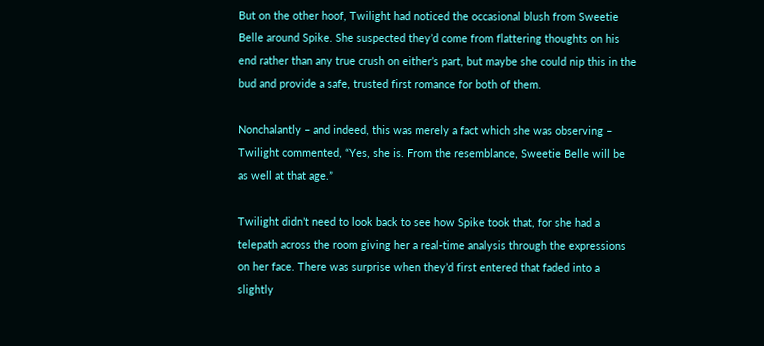But on the other hoof, Twilight had noticed the occasional blush from Sweetie Belle around Spike. She suspected they’d come from flattering thoughts on his end rather than any true crush on either’s part, but maybe she could nip this in the bud and provide a safe, trusted first romance for both of them.

Nonchalantly – and indeed, this was merely a fact which she was observing – Twilight commented, “Yes, she is. From the resemblance, Sweetie Belle will be as well at that age.”

Twilight didn’t need to look back to see how Spike took that, for she had a telepath across the room giving her a real-time analysis through the expressions on her face. There was surprise when they’d first entered that faded into a slightly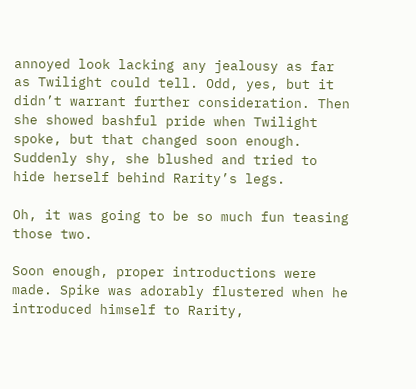annoyed look lacking any jealousy as far as Twilight could tell. Odd, yes, but it didn’t warrant further consideration. Then she showed bashful pride when Twilight spoke, but that changed soon enough. Suddenly shy, she blushed and tried to hide herself behind Rarity’s legs.

Oh, it was going to be so much fun teasing those two.

Soon enough, proper introductions were made. Spike was adorably flustered when he introduced himself to Rarity,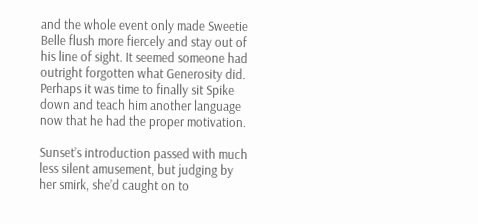and the whole event only made Sweetie Belle flush more fiercely and stay out of his line of sight. It seemed someone had outright forgotten what Generosity did. Perhaps it was time to finally sit Spike down and teach him another language now that he had the proper motivation.

Sunset’s introduction passed with much less silent amusement, but judging by her smirk, she’d caught on to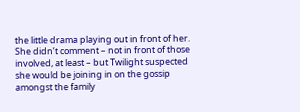the little drama playing out in front of her. She didn’t comment – not in front of those involved, at least – but Twilight suspected she would be joining in on the gossip amongst the family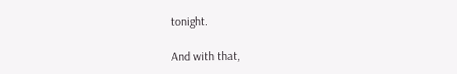tonight.

And with that,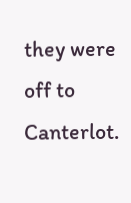they were off to Canterlot.